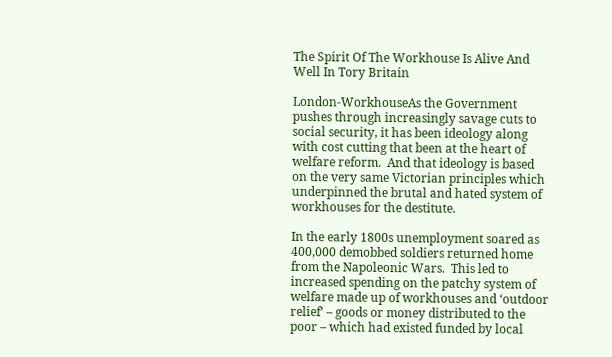The Spirit Of The Workhouse Is Alive And Well In Tory Britain

London-WorkhouseAs the Government pushes through increasingly savage cuts to social security, it has been ideology along with cost cutting that been at the heart of welfare reform.  And that ideology is based on the very same Victorian principles which underpinned the brutal and hated system of workhouses for the destitute.

In the early 1800s unemployment soared as 400,000 demobbed soldiers returned home from the Napoleonic Wars.  This led to increased spending on the patchy system of welfare made up of workhouses and ‘outdoor relief’ – goods or money distributed to the poor – which had existed funded by local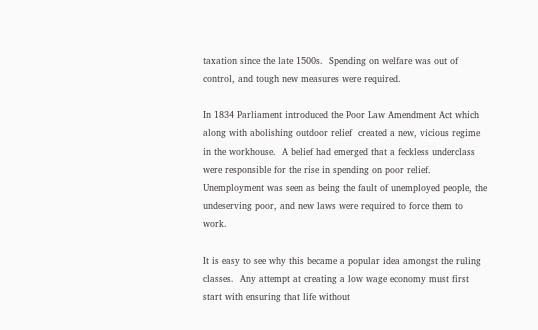taxation since the late 1500s.  Spending on welfare was out of control, and tough new measures were required.

In 1834 Parliament introduced the Poor Law Amendment Act which along with abolishing outdoor relief  created a new, vicious regime in the workhouse.  A belief had emerged that a feckless underclass were responsible for the rise in spending on poor relief.  Unemployment was seen as being the fault of unemployed people, the undeserving poor, and new laws were required to force them to work.

It is easy to see why this became a popular idea amongst the ruling classes.  Any attempt at creating a low wage economy must first start with ensuring that life without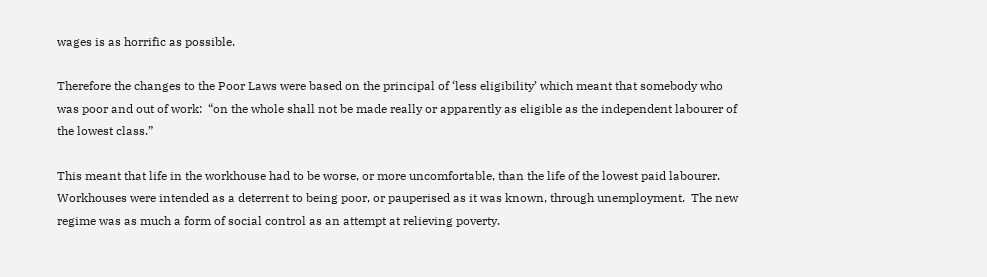wages is as horrific as possible.

Therefore the changes to the Poor Laws were based on the principal of ‘less eligibility’ which meant that somebody who was poor and out of work:  “on the whole shall not be made really or apparently as eligible as the independent labourer of the lowest class.”

This meant that life in the workhouse had to be worse, or more uncomfortable, than the life of the lowest paid labourer.  Workhouses were intended as a deterrent to being poor, or pauperised as it was known, through unemployment.  The new regime was as much a form of social control as an attempt at relieving poverty.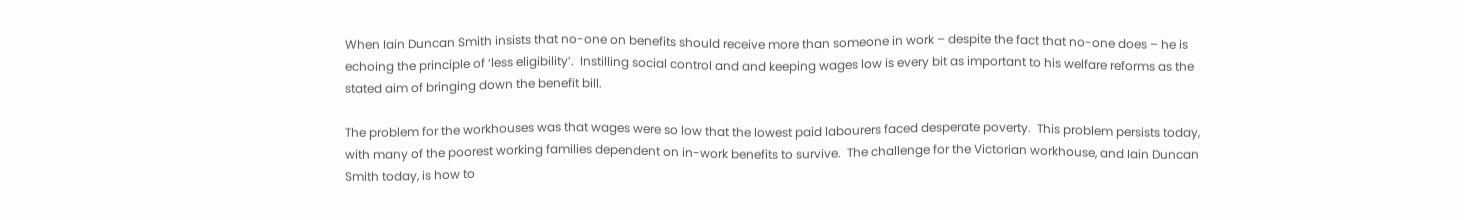When Iain Duncan Smith insists that no-one on benefits should receive more than someone in work – despite the fact that no-one does – he is echoing the principle of ‘less eligibility’.  Instilling social control and and keeping wages low is every bit as important to his welfare reforms as the stated aim of bringing down the benefit bill.

The problem for the workhouses was that wages were so low that the lowest paid labourers faced desperate poverty.  This problem persists today, with many of the poorest working families dependent on in-work benefits to survive.  The challenge for the Victorian workhouse, and Iain Duncan Smith today, is how to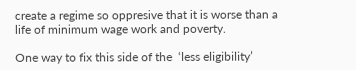create a regime so oppresive that it is worse than a life of minimum wage work and poverty.

One way to fix this side of the  ‘less eligibility’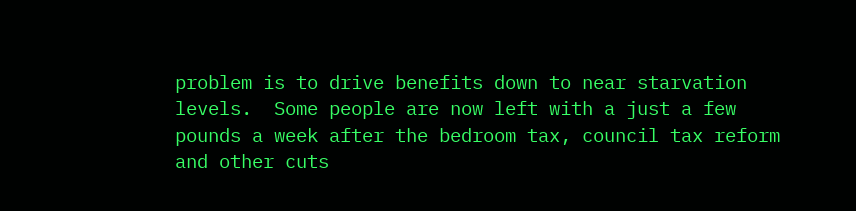problem is to drive benefits down to near starvation levels.  Some people are now left with a just a few pounds a week after the bedroom tax, council tax reform and other cuts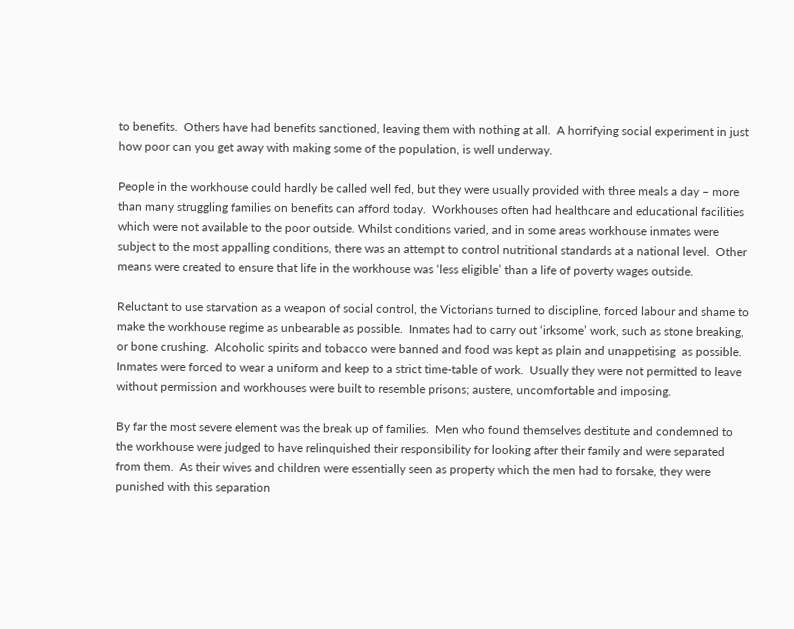to benefits.  Others have had benefits sanctioned, leaving them with nothing at all.  A horrifying social experiment in just how poor can you get away with making some of the population, is well underway.

People in the workhouse could hardly be called well fed, but they were usually provided with three meals a day – more than many struggling families on benefits can afford today.  Workhouses often had healthcare and educational facilities which were not available to the poor outside. Whilst conditions varied, and in some areas workhouse inmates were subject to the most appalling conditions, there was an attempt to control nutritional standards at a national level.  Other means were created to ensure that life in the workhouse was ‘less eligible’ than a life of poverty wages outside.

Reluctant to use starvation as a weapon of social control, the Victorians turned to discipline, forced labour and shame to make the workhouse regime as unbearable as possible.  Inmates had to carry out ‘irksome’ work, such as stone breaking, or bone crushing.  Alcoholic spirits and tobacco were banned and food was kept as plain and unappetising  as possible.  Inmates were forced to wear a uniform and keep to a strict time-table of work.  Usually they were not permitted to leave without permission and workhouses were built to resemble prisons; austere, uncomfortable and imposing.

By far the most severe element was the break up of families.  Men who found themselves destitute and condemned to the workhouse were judged to have relinquished their responsibility for looking after their family and were separated from them.  As their wives and children were essentially seen as property which the men had to forsake, they were punished with this separation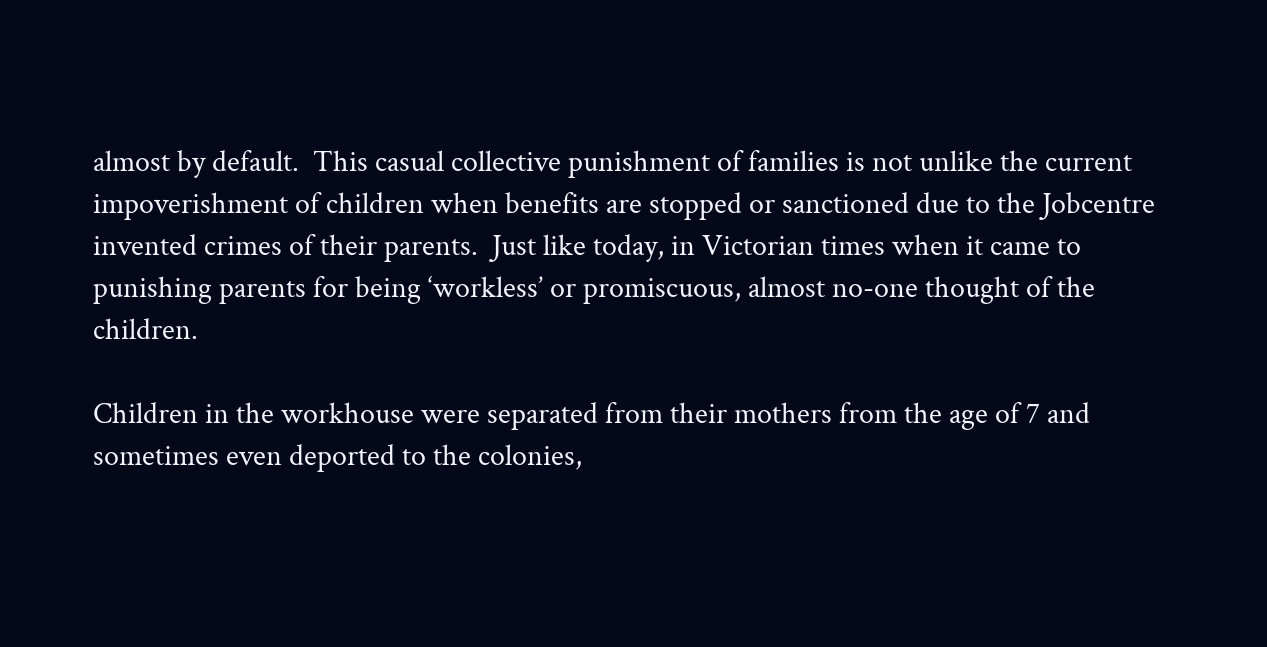almost by default.  This casual collective punishment of families is not unlike the current impoverishment of children when benefits are stopped or sanctioned due to the Jobcentre invented crimes of their parents.  Just like today, in Victorian times when it came to punishing parents for being ‘workless’ or promiscuous, almost no-one thought of the children.

Children in the workhouse were separated from their mothers from the age of 7 and sometimes even deported to the colonies,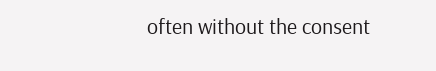often without the consent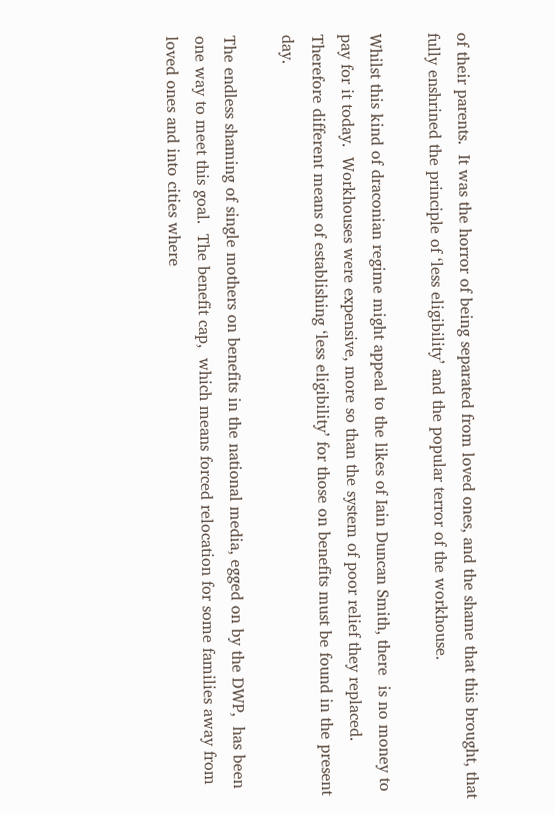of their parents.  It was the horror of being separated from loved ones, and the shame that this brought, that fully enshrined the principle of ‘less eligibility’ and the popular terror of the workhouse.

Whilst this kind of draconian regime might appeal to the likes of Iain Duncan Smith, there  is no money to pay for it today.  Workhouses were expensive, more so than the system of poor relief they replaced.  Therefore different means of establishing ‘less eligibility’ for those on benefits must be found in the present day.

The endless shaming of single mothers on benefits in the national media, egged on by the DWP,  has been one way to meet this goal.  The benefit cap,  which means forced relocation for some families away from loved ones and into cities where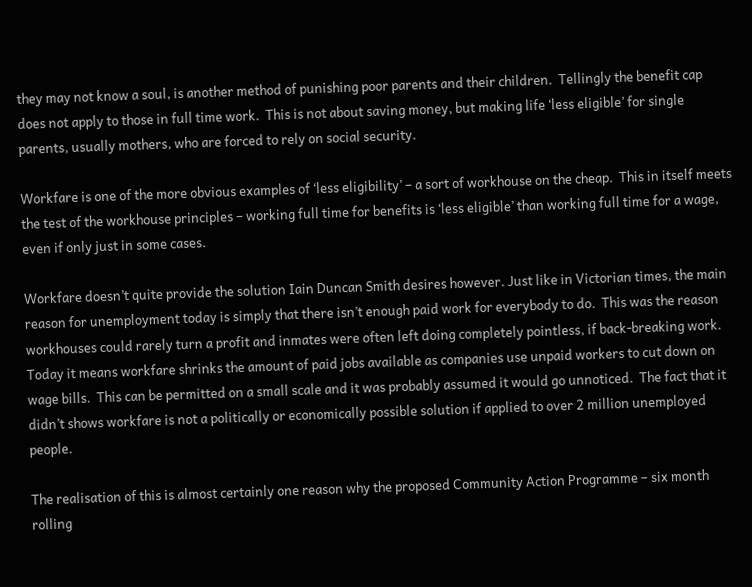they may not know a soul, is another method of punishing poor parents and their children.  Tellingly the benefit cap does not apply to those in full time work.  This is not about saving money, but making life ‘less eligible’ for single parents, usually mothers, who are forced to rely on social security.

Workfare is one of the more obvious examples of ‘less eligibility’ – a sort of workhouse on the cheap.  This in itself meets the test of the workhouse principles – working full time for benefits is ‘less eligible’ than working full time for a wage, even if only just in some cases.

Workfare doesn’t quite provide the solution Iain Duncan Smith desires however. Just like in Victorian times, the main reason for unemployment today is simply that there isn’t enough paid work for everybody to do.  This was the reason workhouses could rarely turn a profit and inmates were often left doing completely pointless, if back-breaking work.  Today it means workfare shrinks the amount of paid jobs available as companies use unpaid workers to cut down on wage bills.  This can be permitted on a small scale and it was probably assumed it would go unnoticed.  The fact that it didn’t shows workfare is not a politically or economically possible solution if applied to over 2 million unemployed people.

The realisation of this is almost certainly one reason why the proposed Community Action Programme – six month rolling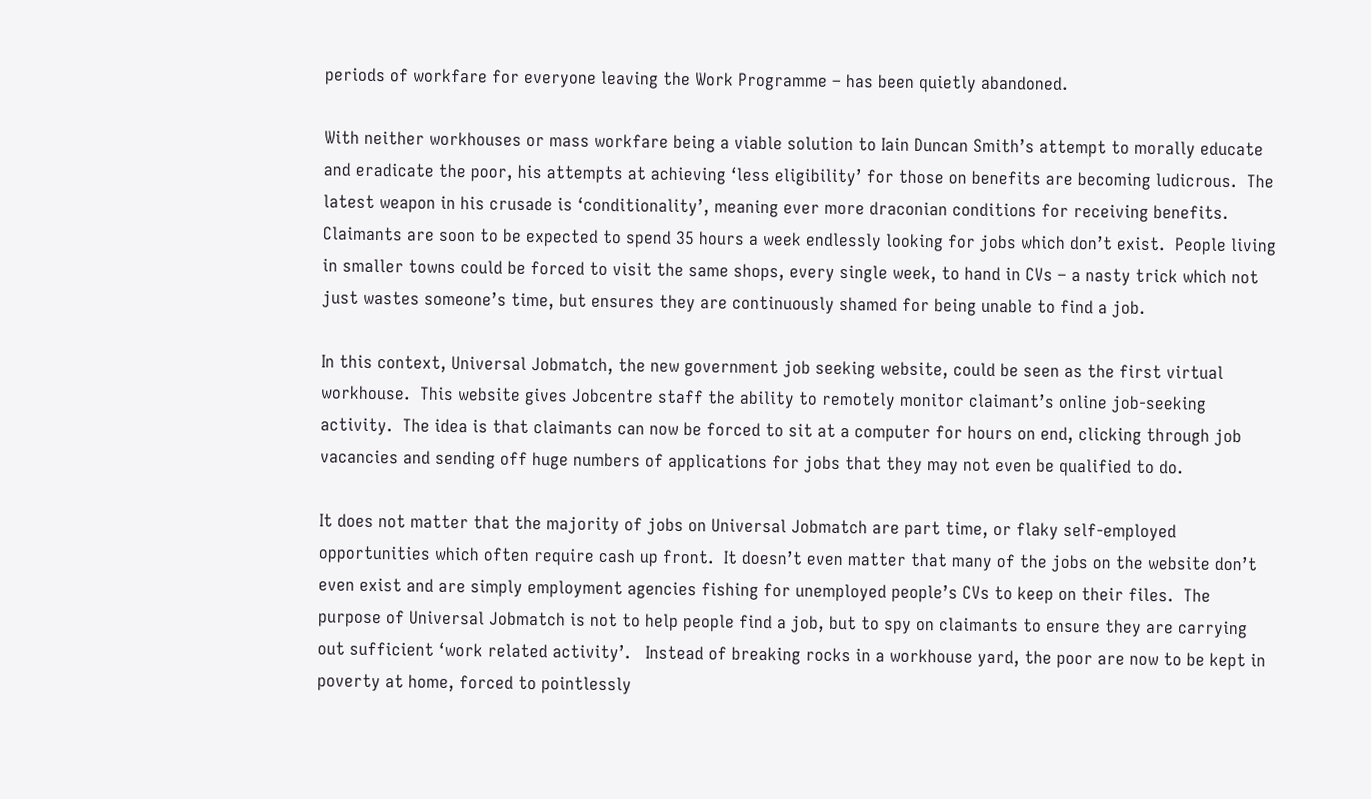periods of workfare for everyone leaving the Work Programme – has been quietly abandoned.

With neither workhouses or mass workfare being a viable solution to Iain Duncan Smith’s attempt to morally educate and eradicate the poor, his attempts at achieving ‘less eligibility’ for those on benefits are becoming ludicrous.  The latest weapon in his crusade is ‘conditionality’, meaning ever more draconian conditions for receiving benefits.  Claimants are soon to be expected to spend 35 hours a week endlessly looking for jobs which don’t exist.  People living in smaller towns could be forced to visit the same shops, every single week, to hand in CVs – a nasty trick which not just wastes someone’s time, but ensures they are continuously shamed for being unable to find a job.

In this context, Universal Jobmatch, the new government job seeking website, could be seen as the first virtual workhouse.  This website gives Jobcentre staff the ability to remotely monitor claimant’s online job-seeking activity.  The idea is that claimants can now be forced to sit at a computer for hours on end, clicking through job vacancies and sending off huge numbers of applications for jobs that they may not even be qualified to do.

It does not matter that the majority of jobs on Universal Jobmatch are part time, or flaky self-employed opportunities which often require cash up front.  It doesn’t even matter that many of the jobs on the website don’t even exist and are simply employment agencies fishing for unemployed people’s CVs to keep on their files.  The purpose of Universal Jobmatch is not to help people find a job, but to spy on claimants to ensure they are carrying out sufficient ‘work related activity’.   Instead of breaking rocks in a workhouse yard, the poor are now to be kept in poverty at home, forced to pointlessly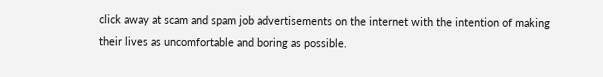click away at scam and spam job advertisements on the internet with the intention of making their lives as uncomfortable and boring as possible.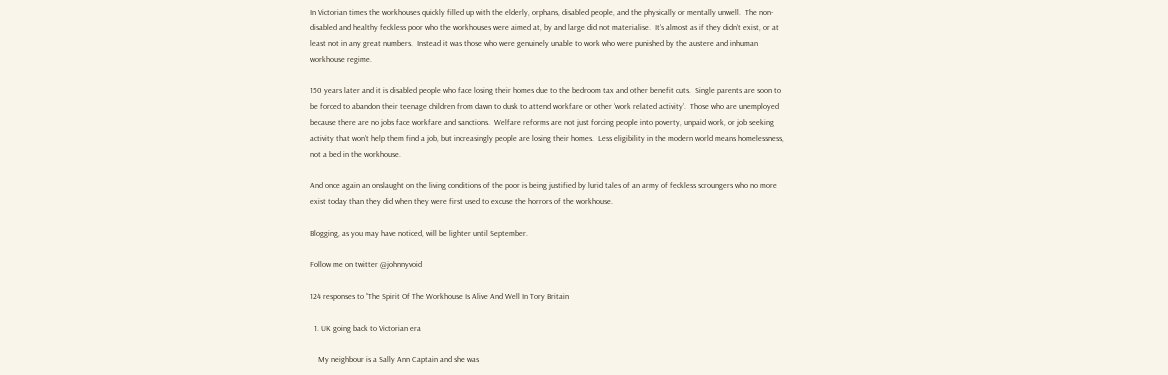In Victorian times the workhouses quickly filled up with the elderly, orphans, disabled people, and the physically or mentally unwell.  The non-disabled and healthy feckless poor who the workhouses were aimed at, by and large did not materialise.  It’s almost as if they didn’t exist, or at least not in any great numbers.  Instead it was those who were genuinely unable to work who were punished by the austere and inhuman workhouse regime.

150 years later and it is disabled people who face losing their homes due to the bedroom tax and other benefit cuts.  Single parents are soon to be forced to abandon their teenage children from dawn to dusk to attend workfare or other ‘work related activity’.  Those who are unemployed because there are no jobs face workfare and sanctions.  Welfare reforms are not just forcing people into poverty, unpaid work, or job seeking activity that won’t help them find a job, but increasingly people are losing their homes.  Less eligibility in the modern world means homelessness, not a bed in the workhouse.

And once again an onslaught on the living conditions of the poor is being justified by lurid tales of an army of feckless scroungers who no more exist today than they did when they were first used to excuse the horrors of the workhouse.

Blogging, as you may have noticed, will be lighter until September.

Follow me on twitter @johnnyvoid

124 responses to “The Spirit Of The Workhouse Is Alive And Well In Tory Britain

  1. UK going back to Victorian era

    My neighbour is a Sally Ann Captain and she was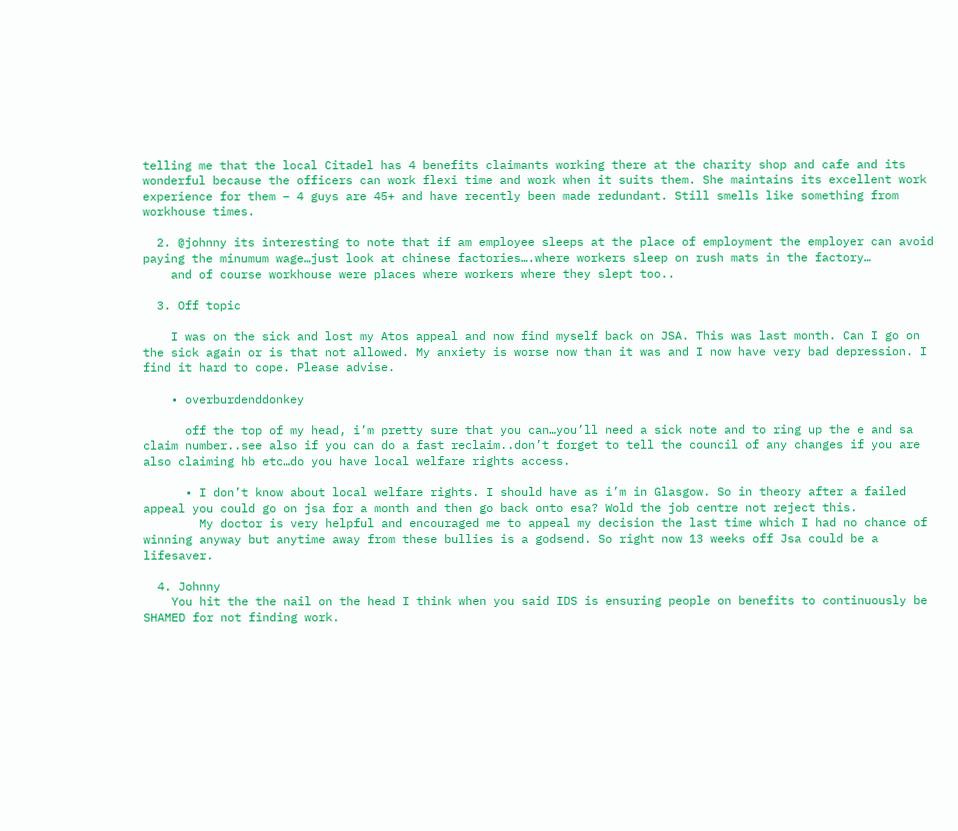telling me that the local Citadel has 4 benefits claimants working there at the charity shop and cafe and its wonderful because the officers can work flexi time and work when it suits them. She maintains its excellent work experience for them – 4 guys are 45+ and have recently been made redundant. Still smells like something from workhouse times.

  2. @johnny its interesting to note that if am employee sleeps at the place of employment the employer can avoid paying the minumum wage…just look at chinese factories….where workers sleep on rush mats in the factory…
    and of course workhouse were places where workers where they slept too..

  3. Off topic

    I was on the sick and lost my Atos appeal and now find myself back on JSA. This was last month. Can I go on the sick again or is that not allowed. My anxiety is worse now than it was and I now have very bad depression. I find it hard to cope. Please advise.

    • overburdenddonkey

      off the top of my head, i’m pretty sure that you can…you’ll need a sick note and to ring up the e and sa claim number..see also if you can do a fast reclaim..don’t forget to tell the council of any changes if you are also claiming hb etc…do you have local welfare rights access.

      • I don’t know about local welfare rights. I should have as i’m in Glasgow. So in theory after a failed appeal you could go on jsa for a month and then go back onto esa? Wold the job centre not reject this.
        My doctor is very helpful and encouraged me to appeal my decision the last time which I had no chance of winning anyway but anytime away from these bullies is a godsend. So right now 13 weeks off Jsa could be a lifesaver.

  4. Johnny
    You hit the the nail on the head I think when you said IDS is ensuring people on benefits to continuously be SHAMED for not finding work.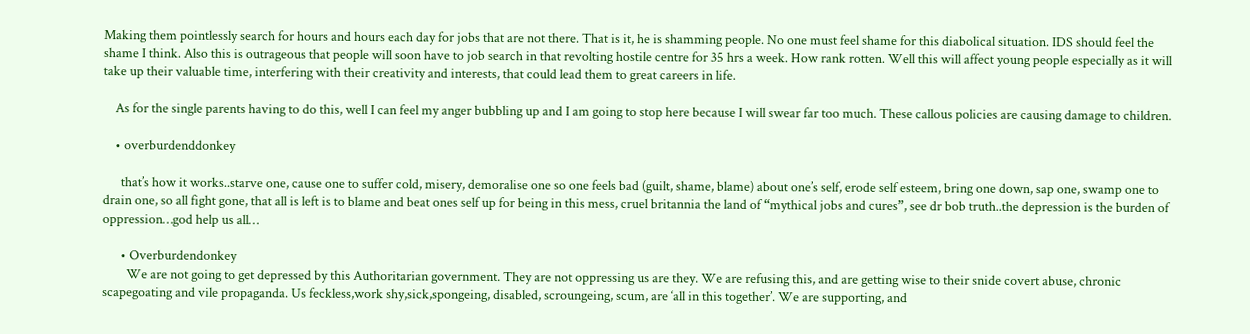Making them pointlessly search for hours and hours each day for jobs that are not there. That is it, he is shamming people. No one must feel shame for this diabolical situation. IDS should feel the shame I think. Also this is outrageous that people will soon have to job search in that revolting hostile centre for 35 hrs a week. How rank rotten. Well this will affect young people especially as it will take up their valuable time, interfering with their creativity and interests, that could lead them to great careers in life.

    As for the single parents having to do this, well I can feel my anger bubbling up and I am going to stop here because I will swear far too much. These callous policies are causing damage to children.

    • overburdenddonkey

      that’s how it works..starve one, cause one to suffer cold, misery, demoralise one so one feels bad (guilt, shame, blame) about one’s self, erode self esteem, bring one down, sap one, swamp one to drain one, so all fight gone, that all is left is to blame and beat ones self up for being in this mess, cruel britannia the land of “mythical jobs and cures”, see dr bob truth..the depression is the burden of oppression…god help us all…

      • Overburdendonkey
        We are not going to get depressed by this Authoritarian government. They are not oppressing us are they. We are refusing this, and are getting wise to their snide covert abuse, chronic scapegoating and vile propaganda. Us feckless,work shy,sick,spongeing, disabled, scroungeing, scum, are ‘all in this together’. We are supporting, and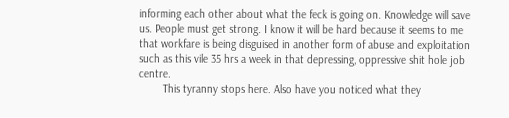informing each other about what the feck is going on. Knowledge will save us. People must get strong. I know it will be hard because it seems to me that workfare is being disguised in another form of abuse and exploitation such as this vile 35 hrs a week in that depressing, oppressive shit hole job centre.
        This tyranny stops here. Also have you noticed what they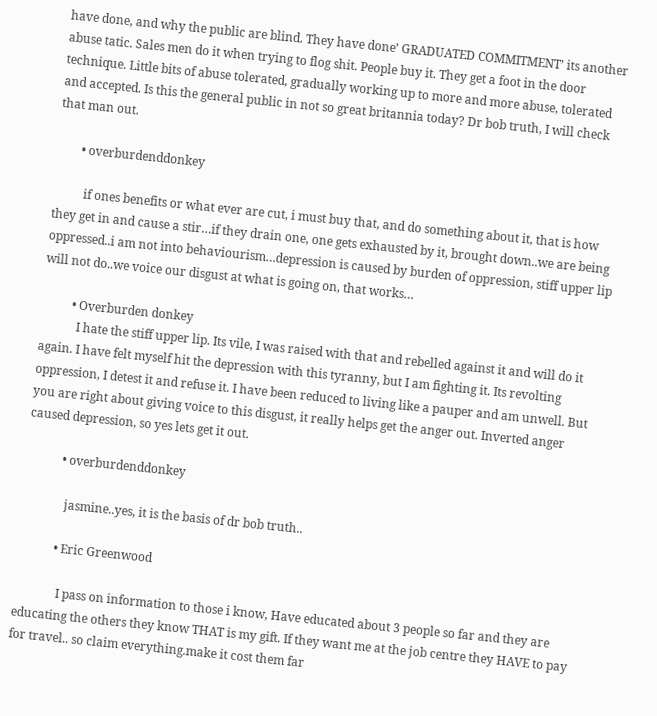have done, and why the public are blind. They have done’ GRADUATED COMMITMENT’ its another abuse tatic. Sales men do it when trying to flog shit. People buy it. They get a foot in the door technique. Little bits of abuse tolerated, gradually working up to more and more abuse, tolerated and accepted. Is this the general public in not so great britannia today? Dr bob truth, I will check that man out.

        • overburdenddonkey

          if ones benefits or what ever are cut, i must buy that, and do something about it, that is how they get in and cause a stir…if they drain one, one gets exhausted by it, brought down..we are being oppressed..i am not into behaviourism…depression is caused by burden of oppression, stiff upper lip will not do..we voice our disgust at what is going on, that works…

          • Overburden donkey
            I hate the stiff upper lip. Its vile, I was raised with that and rebelled against it and will do it again. I have felt myself hit the depression with this tyranny, but I am fighting it. Its revolting oppression, I detest it and refuse it. I have been reduced to living like a pauper and am unwell. But you are right about giving voice to this disgust, it really helps get the anger out. Inverted anger caused depression, so yes lets get it out.

            • overburdenddonkey

              jasmine..yes, it is the basis of dr bob truth..

            • Eric Greenwood

              I pass on information to those i know, Have educated about 3 people so far and they are educating the others they know THAT is my gift. If they want me at the job centre they HAVE to pay for travel.. so claim everything.make it cost them far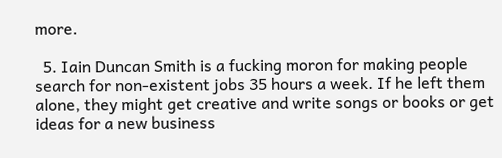more.

  5. Iain Duncan Smith is a fucking moron for making people search for non-existent jobs 35 hours a week. If he left them alone, they might get creative and write songs or books or get ideas for a new business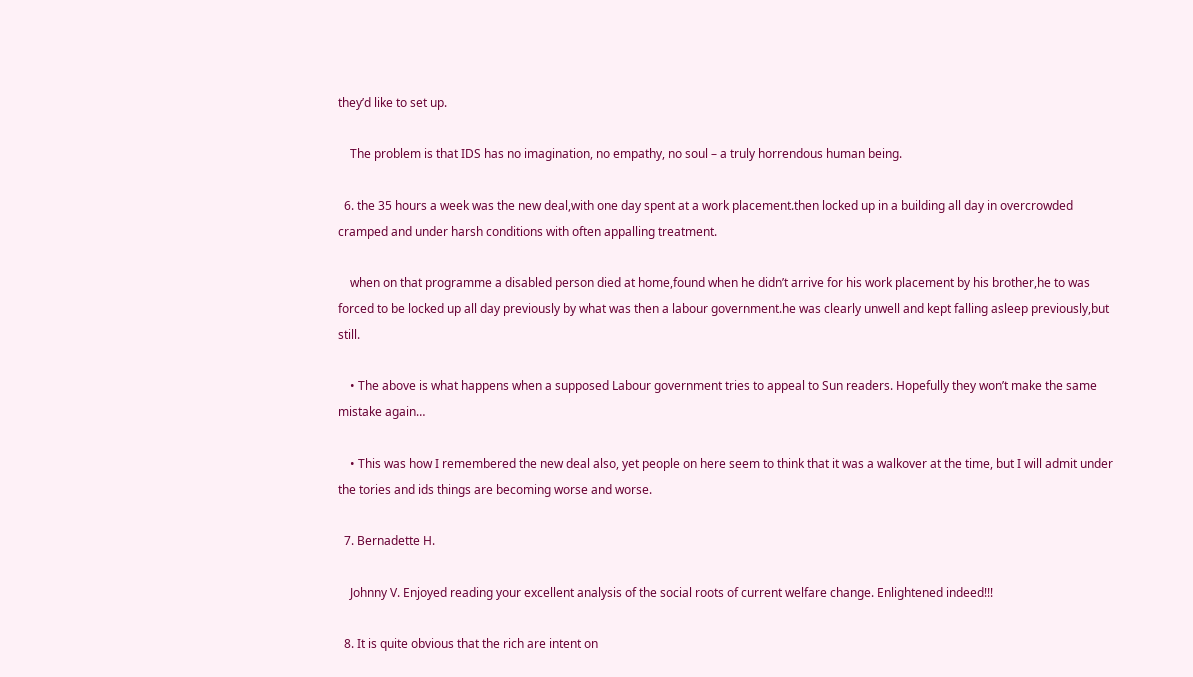they’d like to set up.

    The problem is that IDS has no imagination, no empathy, no soul – a truly horrendous human being.

  6. the 35 hours a week was the new deal,with one day spent at a work placement.then locked up in a building all day in overcrowded cramped and under harsh conditions with often appalling treatment.

    when on that programme a disabled person died at home,found when he didn’t arrive for his work placement by his brother,he to was forced to be locked up all day previously by what was then a labour government.he was clearly unwell and kept falling asleep previously,but still.

    • The above is what happens when a supposed Labour government tries to appeal to Sun readers. Hopefully they won’t make the same mistake again…

    • This was how I remembered the new deal also, yet people on here seem to think that it was a walkover at the time, but I will admit under the tories and ids things are becoming worse and worse.

  7. Bernadette H.

    Johnny V. Enjoyed reading your excellent analysis of the social roots of current welfare change. Enlightened indeed!!!

  8. It is quite obvious that the rich are intent on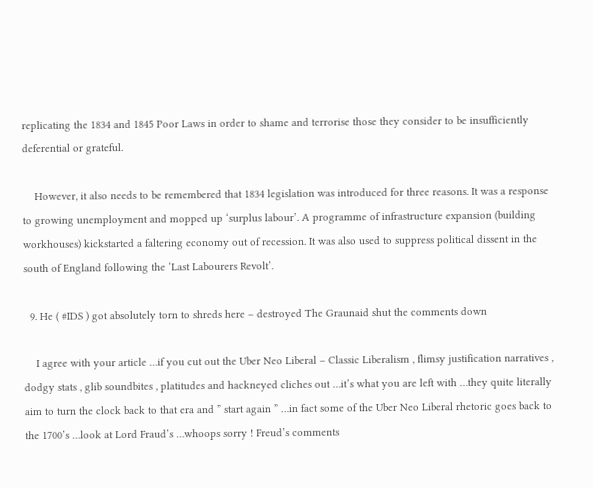replicating the 1834 and 1845 Poor Laws in order to shame and terrorise those they consider to be insufficiently deferential or grateful.

    However, it also needs to be remembered that 1834 legislation was introduced for three reasons. It was a response to growing unemployment and mopped up ‘surplus labour’. A programme of infrastructure expansion (building workhouses) kickstarted a faltering economy out of recession. It was also used to suppress political dissent in the south of England following the ‘Last Labourers Revolt’.

  9. He ( #IDS ) got absolutely torn to shreds here – destroyed The Graunaid shut the comments down

    I agree with your article …if you cut out the Uber Neo Liberal – Classic Liberalism , flimsy justification narratives , dodgy stats , glib soundbites , platitudes and hackneyed cliches out …it’s what you are left with …they quite literally aim to turn the clock back to that era and ” start again ” …in fact some of the Uber Neo Liberal rhetoric goes back to the 1700’s …look at Lord Fraud’s …whoops sorry ! Freud’s comments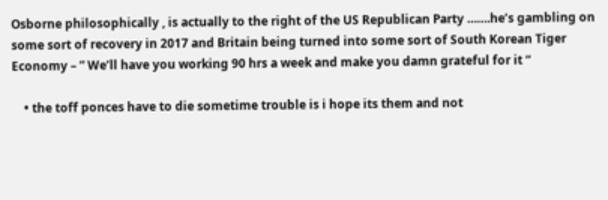Osborne philosophically , is actually to the right of the US Republican Party …….he’s gambling on some sort of recovery in 2017 and Britain being turned into some sort of South Korean Tiger Economy – ” We’ll have you working 90 hrs a week and make you damn grateful for it “

    • the toff ponces have to die sometime trouble is i hope its them and not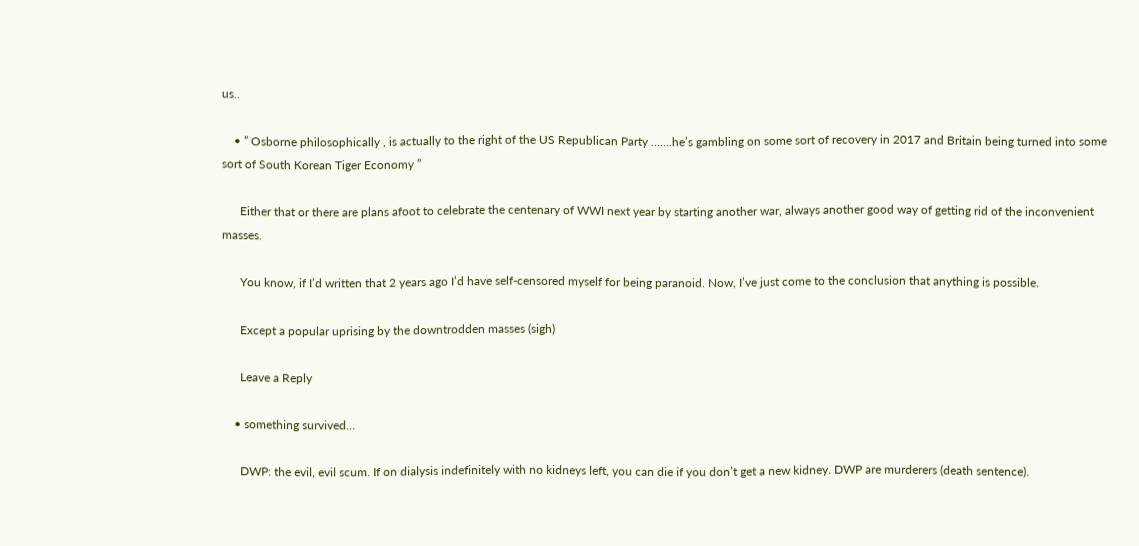us..

    • ” Osborne philosophically , is actually to the right of the US Republican Party …….he’s gambling on some sort of recovery in 2017 and Britain being turned into some sort of South Korean Tiger Economy ”

      Either that or there are plans afoot to celebrate the centenary of WWI next year by starting another war, always another good way of getting rid of the inconvenient masses.

      You know, if I’d written that 2 years ago I’d have self-censored myself for being paranoid. Now, I’ve just come to the conclusion that anything is possible.

      Except a popular uprising by the downtrodden masses (sigh)

      Leave a Reply

    • something survived...

      DWP: the evil, evil scum. If on dialysis indefinitely with no kidneys left, you can die if you don’t get a new kidney. DWP are murderers (death sentence).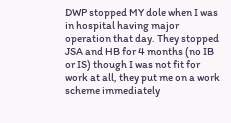DWP stopped MY dole when I was in hospital having major operation that day. They stopped JSA and HB for 4 months (no IB or IS) though I was not fit for work at all, they put me on a work scheme immediately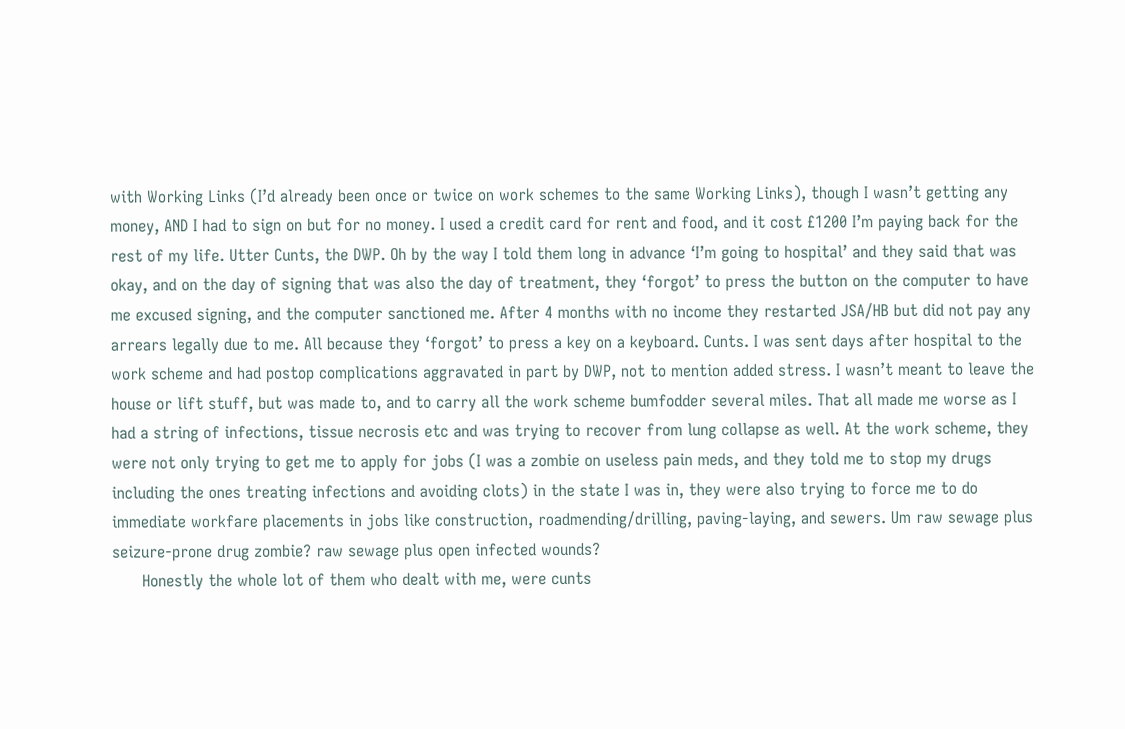with Working Links (I’d already been once or twice on work schemes to the same Working Links), though I wasn’t getting any money, AND I had to sign on but for no money. I used a credit card for rent and food, and it cost £1200 I’m paying back for the rest of my life. Utter Cunts, the DWP. Oh by the way I told them long in advance ‘I’m going to hospital’ and they said that was okay, and on the day of signing that was also the day of treatment, they ‘forgot’ to press the button on the computer to have me excused signing, and the computer sanctioned me. After 4 months with no income they restarted JSA/HB but did not pay any arrears legally due to me. All because they ‘forgot’ to press a key on a keyboard. Cunts. I was sent days after hospital to the work scheme and had postop complications aggravated in part by DWP, not to mention added stress. I wasn’t meant to leave the house or lift stuff, but was made to, and to carry all the work scheme bumfodder several miles. That all made me worse as I had a string of infections, tissue necrosis etc and was trying to recover from lung collapse as well. At the work scheme, they were not only trying to get me to apply for jobs (I was a zombie on useless pain meds, and they told me to stop my drugs including the ones treating infections and avoiding clots) in the state I was in, they were also trying to force me to do immediate workfare placements in jobs like construction, roadmending/drilling, paving-laying, and sewers. Um raw sewage plus seizure-prone drug zombie? raw sewage plus open infected wounds?
      Honestly the whole lot of them who dealt with me, were cunts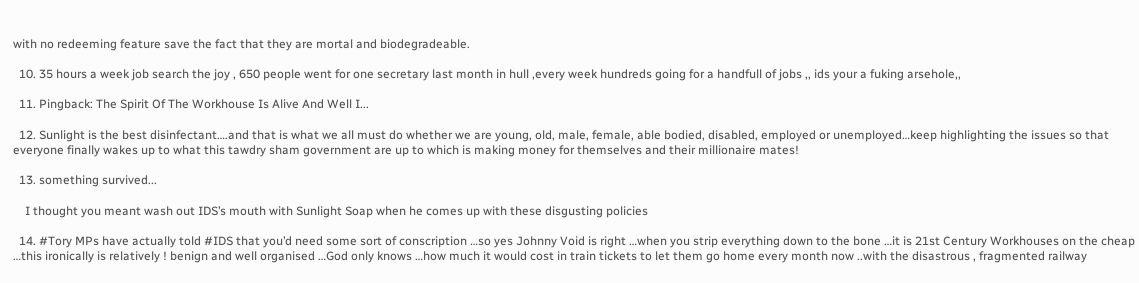with no redeeming feature save the fact that they are mortal and biodegradeable.

  10. 35 hours a week job search the joy , 650 people went for one secretary last month in hull ,every week hundreds going for a handfull of jobs ,, ids your a fuking arsehole,,

  11. Pingback: The Spirit Of The Workhouse Is Alive And Well I...

  12. Sunlight is the best disinfectant….and that is what we all must do whether we are young, old, male, female, able bodied, disabled, employed or unemployed…keep highlighting the issues so that everyone finally wakes up to what this tawdry sham government are up to which is making money for themselves and their millionaire mates!

  13. something survived...

    I thought you meant wash out IDS’s mouth with Sunlight Soap when he comes up with these disgusting policies

  14. #Tory MPs have actually told #IDS that you’d need some sort of conscription …so yes Johnny Void is right …when you strip everything down to the bone …it is 21st Century Workhouses on the cheap …this ironically is relatively ! benign and well organised …God only knows …how much it would cost in train tickets to let them go home every month now ..with the disastrous , fragmented railway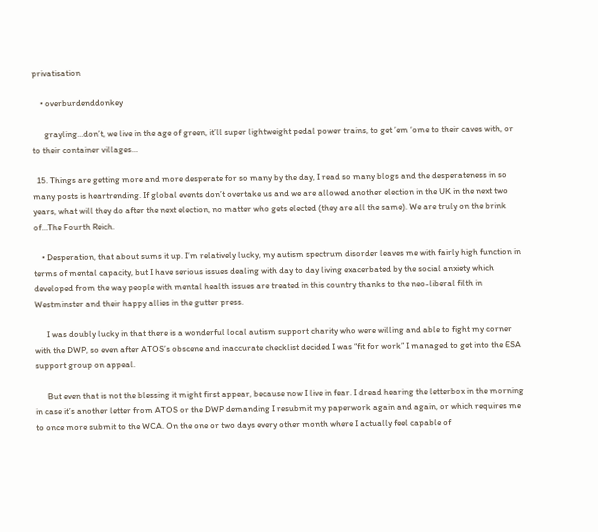privatisation

    • overburdenddonkey

      grayling…don’t, we live in the age of green, it’ll super lightweight pedal power trains, to get ’em ‘ome to their caves with, or to their container villages…

  15. Things are getting more and more desperate for so many by the day, I read so many blogs and the desperateness in so many posts is heartrending. If global events don’t overtake us and we are allowed another election in the UK in the next two years, what will they do after the next election, no matter who gets elected (they are all the same). We are truly on the brink of…The Fourth Reich.

    • Desperation, that about sums it up. I’m relatively lucky, my autism spectrum disorder leaves me with fairly high function in terms of mental capacity, but I have serious issues dealing with day to day living exacerbated by the social anxiety which developed from the way people with mental health issues are treated in this country thanks to the neo-liberal filth in Westminster and their happy allies in the gutter press.

      I was doubly lucky in that there is a wonderful local autism support charity who were willing and able to fight my corner with the DWP, so even after ATOS’s obscene and inaccurate checklist decided I was “fit for work” I managed to get into the ESA support group on appeal.

      But even that is not the blessing it might first appear, because now I live in fear. I dread hearing the letterbox in the morning in case it’s another letter from ATOS or the DWP demanding I resubmit my paperwork again and again, or which requires me to once more submit to the WCA. On the one or two days every other month where I actually feel capable of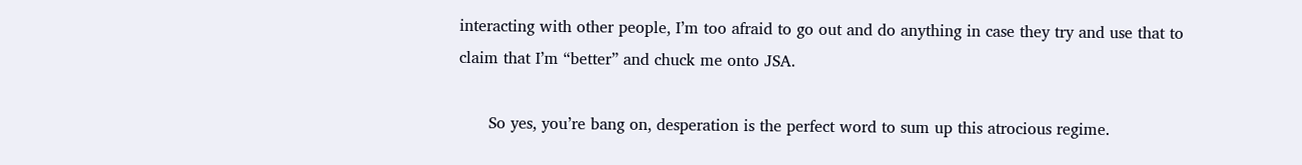interacting with other people, I’m too afraid to go out and do anything in case they try and use that to claim that I’m “better” and chuck me onto JSA.

      So yes, you’re bang on, desperation is the perfect word to sum up this atrocious regime.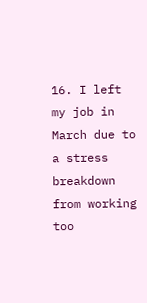16. I left my job in March due to a stress breakdown from working too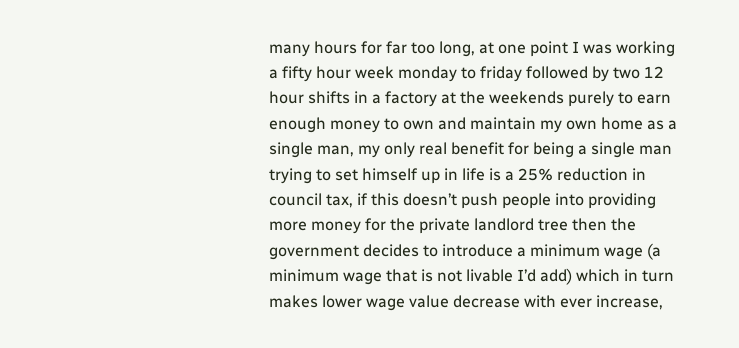many hours for far too long, at one point I was working a fifty hour week monday to friday followed by two 12 hour shifts in a factory at the weekends purely to earn enough money to own and maintain my own home as a single man, my only real benefit for being a single man trying to set himself up in life is a 25% reduction in council tax, if this doesn’t push people into providing more money for the private landlord tree then the government decides to introduce a minimum wage (a minimum wage that is not livable I’d add) which in turn makes lower wage value decrease with ever increase,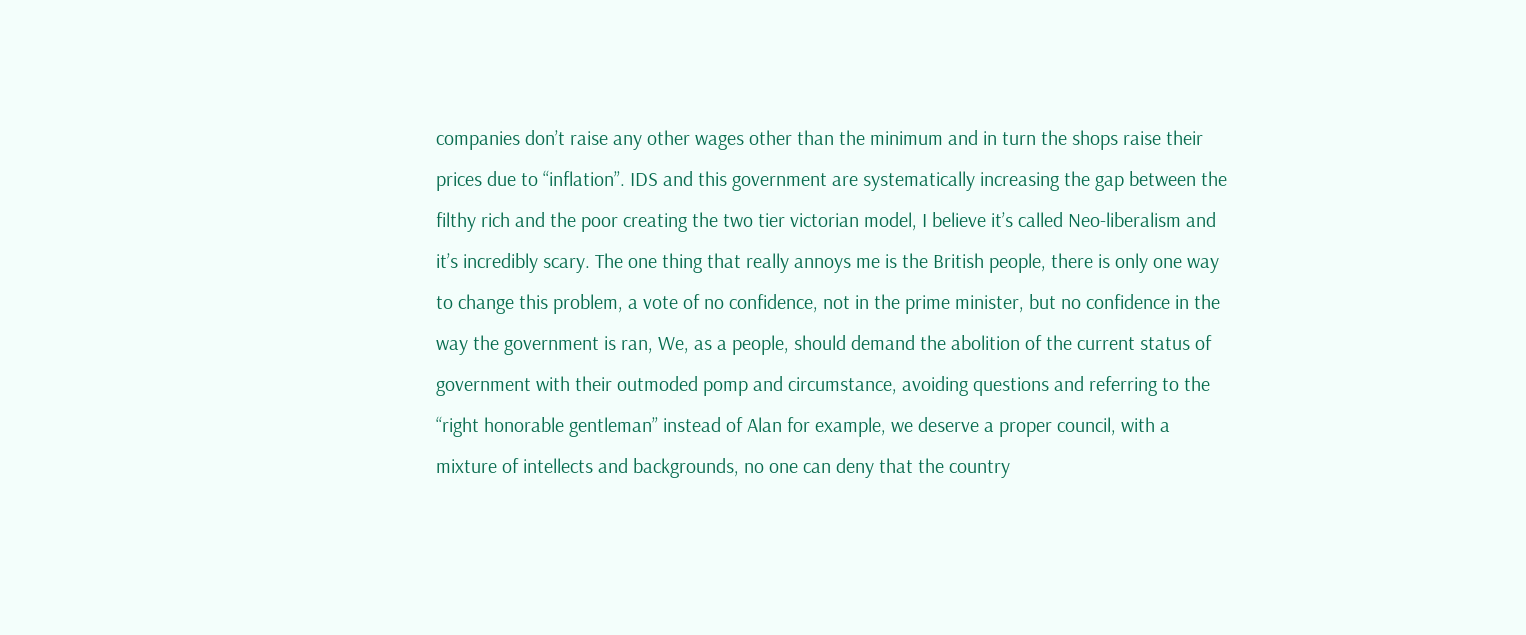companies don’t raise any other wages other than the minimum and in turn the shops raise their prices due to “inflation”. IDS and this government are systematically increasing the gap between the filthy rich and the poor creating the two tier victorian model, I believe it’s called Neo-liberalism and it’s incredibly scary. The one thing that really annoys me is the British people, there is only one way to change this problem, a vote of no confidence, not in the prime minister, but no confidence in the way the government is ran, We, as a people, should demand the abolition of the current status of government with their outmoded pomp and circumstance, avoiding questions and referring to the “right honorable gentleman” instead of Alan for example, we deserve a proper council, with a mixture of intellects and backgrounds, no one can deny that the country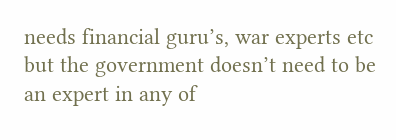needs financial guru’s, war experts etc but the government doesn’t need to be an expert in any of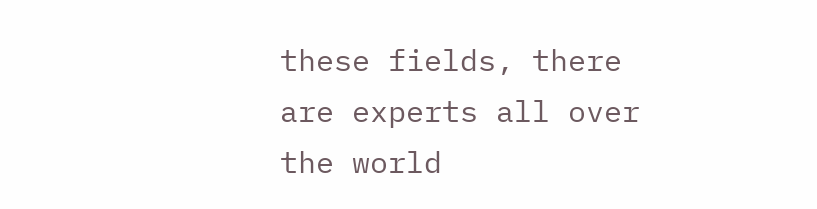these fields, there are experts all over the world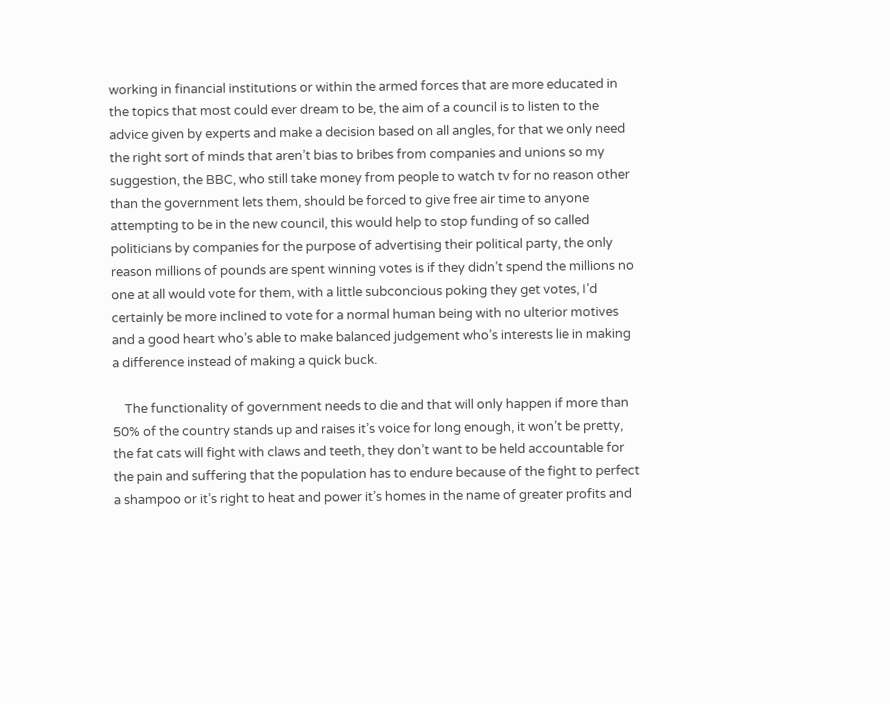working in financial institutions or within the armed forces that are more educated in the topics that most could ever dream to be, the aim of a council is to listen to the advice given by experts and make a decision based on all angles, for that we only need the right sort of minds that aren’t bias to bribes from companies and unions so my suggestion, the BBC, who still take money from people to watch tv for no reason other than the government lets them, should be forced to give free air time to anyone attempting to be in the new council, this would help to stop funding of so called politicians by companies for the purpose of advertising their political party, the only reason millions of pounds are spent winning votes is if they didn’t spend the millions no one at all would vote for them, with a little subconcious poking they get votes, I’d certainly be more inclined to vote for a normal human being with no ulterior motives and a good heart who’s able to make balanced judgement who’s interests lie in making a difference instead of making a quick buck.

    The functionality of government needs to die and that will only happen if more than 50% of the country stands up and raises it’s voice for long enough, it won’t be pretty, the fat cats will fight with claws and teeth, they don’t want to be held accountable for the pain and suffering that the population has to endure because of the fight to perfect a shampoo or it’s right to heat and power it’s homes in the name of greater profits and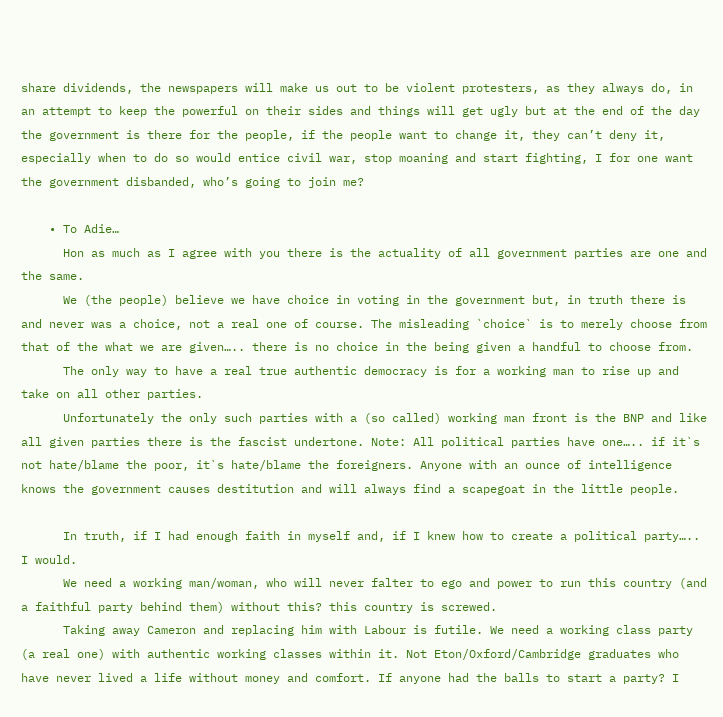share dividends, the newspapers will make us out to be violent protesters, as they always do, in an attempt to keep the powerful on their sides and things will get ugly but at the end of the day the government is there for the people, if the people want to change it, they can’t deny it, especially when to do so would entice civil war, stop moaning and start fighting, I for one want the government disbanded, who’s going to join me?

    • To Adie…
      Hon as much as I agree with you there is the actuality of all government parties are one and the same.
      We (the people) believe we have choice in voting in the government but, in truth there is and never was a choice, not a real one of course. The misleading `choice` is to merely choose from that of the what we are given….. there is no choice in the being given a handful to choose from.
      The only way to have a real true authentic democracy is for a working man to rise up and take on all other parties.
      Unfortunately the only such parties with a (so called) working man front is the BNP and like all given parties there is the fascist undertone. Note: All political parties have one….. if it`s not hate/blame the poor, it`s hate/blame the foreigners. Anyone with an ounce of intelligence knows the government causes destitution and will always find a scapegoat in the little people.

      In truth, if I had enough faith in myself and, if I knew how to create a political party….. I would.
      We need a working man/woman, who will never falter to ego and power to run this country (and a faithful party behind them) without this? this country is screwed.
      Taking away Cameron and replacing him with Labour is futile. We need a working class party (a real one) with authentic working classes within it. Not Eton/Oxford/Cambridge graduates who have never lived a life without money and comfort. If anyone had the balls to start a party? I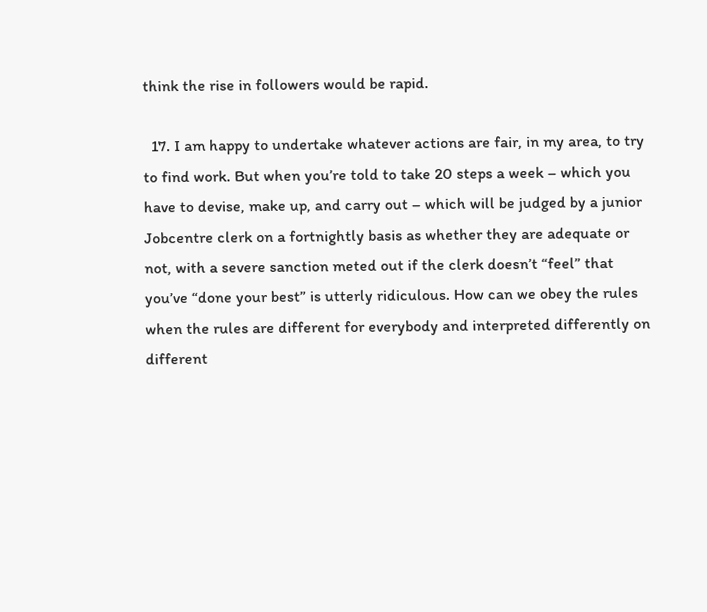think the rise in followers would be rapid.

  17. I am happy to undertake whatever actions are fair, in my area, to try to find work. But when you’re told to take 20 steps a week – which you have to devise, make up, and carry out – which will be judged by a junior Jobcentre clerk on a fortnightly basis as whether they are adequate or not, with a severe sanction meted out if the clerk doesn’t “feel” that you’ve “done your best” is utterly ridiculous. How can we obey the rules when the rules are different for everybody and interpreted differently on different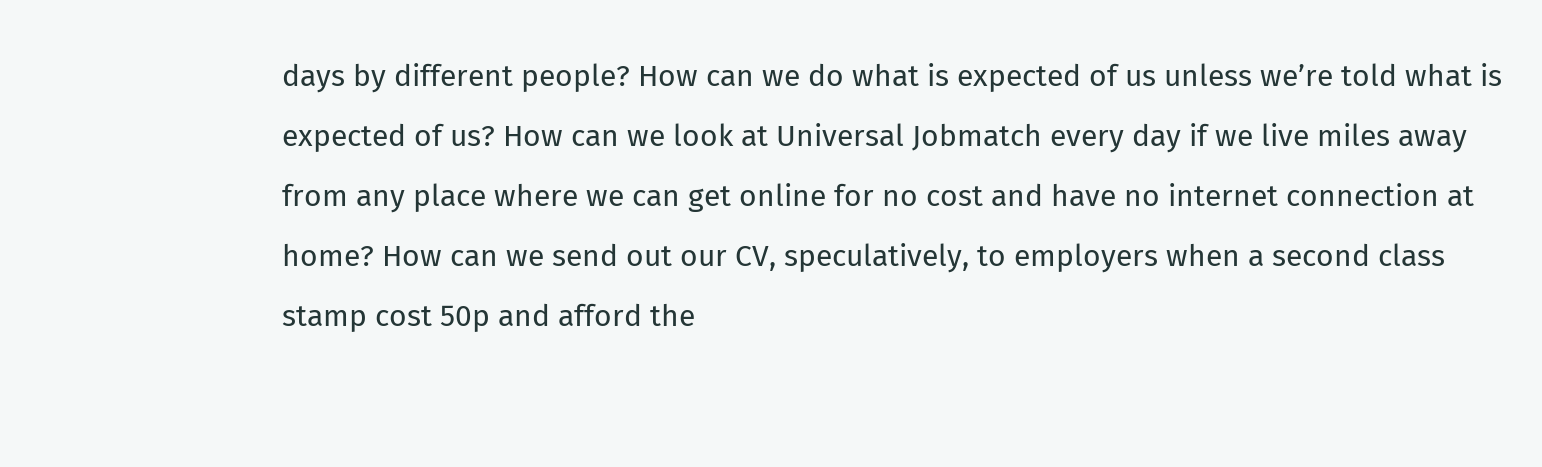days by different people? How can we do what is expected of us unless we’re told what is expected of us? How can we look at Universal Jobmatch every day if we live miles away from any place where we can get online for no cost and have no internet connection at home? How can we send out our CV, speculatively, to employers when a second class stamp cost 50p and afford the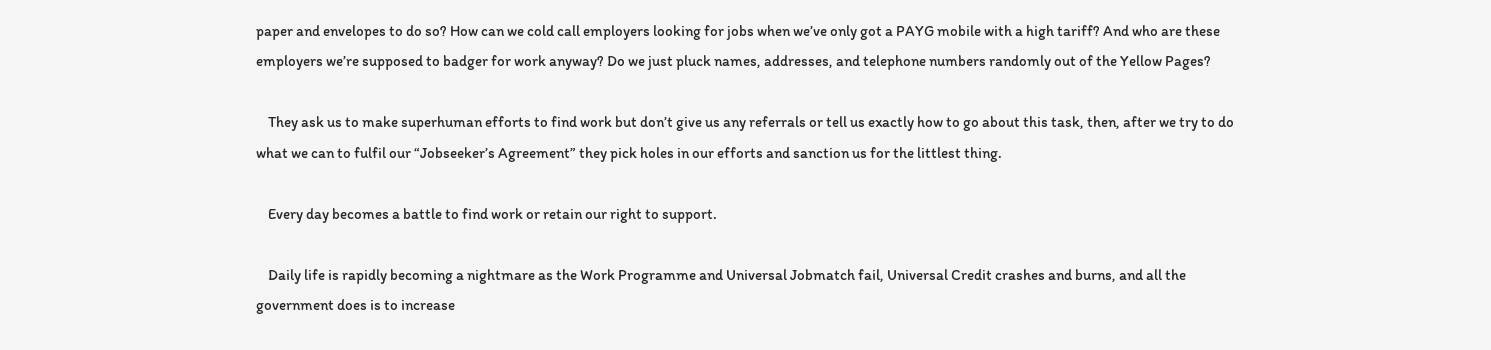paper and envelopes to do so? How can we cold call employers looking for jobs when we’ve only got a PAYG mobile with a high tariff? And who are these employers we’re supposed to badger for work anyway? Do we just pluck names, addresses, and telephone numbers randomly out of the Yellow Pages?

    They ask us to make superhuman efforts to find work but don’t give us any referrals or tell us exactly how to go about this task, then, after we try to do what we can to fulfil our “Jobseeker’s Agreement” they pick holes in our efforts and sanction us for the littlest thing.

    Every day becomes a battle to find work or retain our right to support.

    Daily life is rapidly becoming a nightmare as the Work Programme and Universal Jobmatch fail, Universal Credit crashes and burns, and all the government does is to increase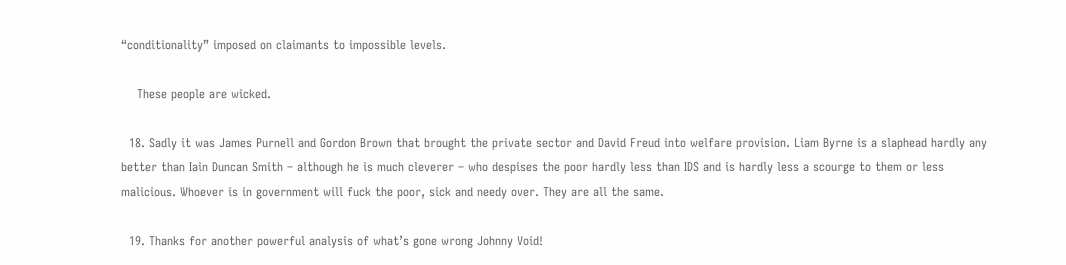“conditionality” imposed on claimants to impossible levels.

    These people are wicked.

  18. Sadly it was James Purnell and Gordon Brown that brought the private sector and David Freud into welfare provision. Liam Byrne is a slaphead hardly any better than Iain Duncan Smith – although he is much cleverer – who despises the poor hardly less than IDS and is hardly less a scourge to them or less malicious. Whoever is in government will fuck the poor, sick and needy over. They are all the same.

  19. Thanks for another powerful analysis of what’s gone wrong Johnny Void!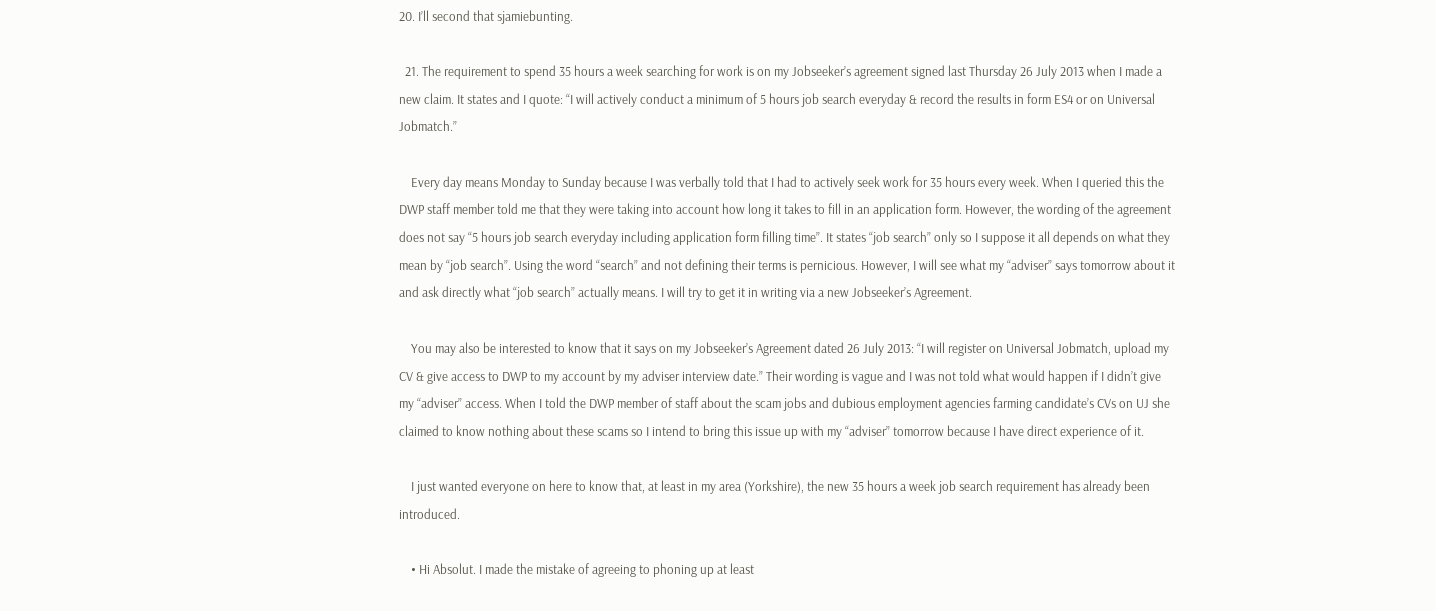20. I’ll second that sjamiebunting.

  21. The requirement to spend 35 hours a week searching for work is on my Jobseeker’s agreement signed last Thursday 26 July 2013 when I made a new claim. It states and I quote: “I will actively conduct a minimum of 5 hours job search everyday & record the results in form ES4 or on Universal Jobmatch.”

    Every day means Monday to Sunday because I was verbally told that I had to actively seek work for 35 hours every week. When I queried this the DWP staff member told me that they were taking into account how long it takes to fill in an application form. However, the wording of the agreement does not say “5 hours job search everyday including application form filling time”. It states “job search” only so I suppose it all depends on what they mean by “job search”. Using the word “search” and not defining their terms is pernicious. However, I will see what my “adviser” says tomorrow about it and ask directly what “job search” actually means. I will try to get it in writing via a new Jobseeker’s Agreement.

    You may also be interested to know that it says on my Jobseeker’s Agreement dated 26 July 2013: “I will register on Universal Jobmatch, upload my CV & give access to DWP to my account by my adviser interview date.” Their wording is vague and I was not told what would happen if I didn’t give my “adviser” access. When I told the DWP member of staff about the scam jobs and dubious employment agencies farming candidate’s CVs on UJ she claimed to know nothing about these scams so I intend to bring this issue up with my “adviser” tomorrow because I have direct experience of it.

    I just wanted everyone on here to know that, at least in my area (Yorkshire), the new 35 hours a week job search requirement has already been introduced.

    • Hi Absolut. I made the mistake of agreeing to phoning up at least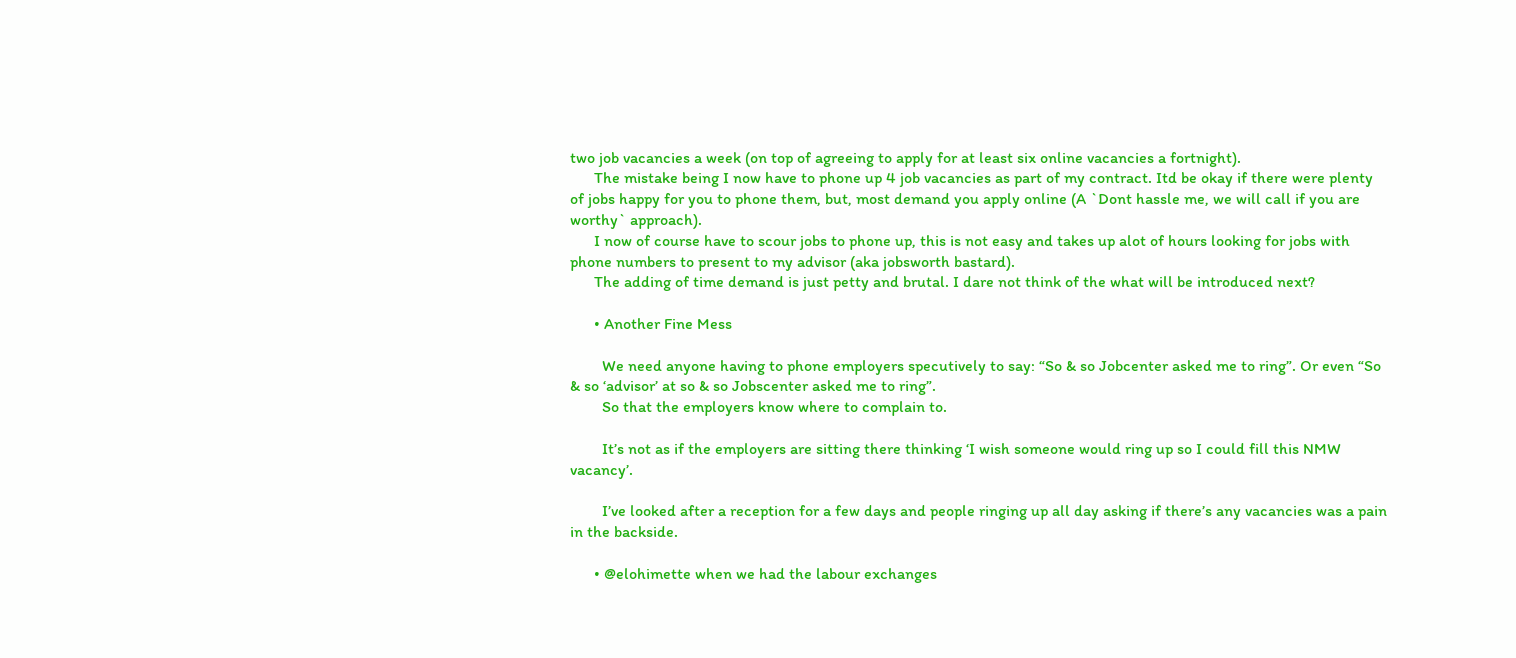two job vacancies a week (on top of agreeing to apply for at least six online vacancies a fortnight).
      The mistake being I now have to phone up 4 job vacancies as part of my contract. Itd be okay if there were plenty of jobs happy for you to phone them, but, most demand you apply online (A `Dont hassle me, we will call if you are worthy` approach).
      I now of course have to scour jobs to phone up, this is not easy and takes up alot of hours looking for jobs with phone numbers to present to my advisor (aka jobsworth bastard).
      The adding of time demand is just petty and brutal. I dare not think of the what will be introduced next?

      • Another Fine Mess

        We need anyone having to phone employers specutively to say: “So & so Jobcenter asked me to ring”. Or even “So & so ‘advisor’ at so & so Jobscenter asked me to ring”.
        So that the employers know where to complain to.

        It’s not as if the employers are sitting there thinking ‘I wish someone would ring up so I could fill this NMW vacancy’.

        I’ve looked after a reception for a few days and people ringing up all day asking if there’s any vacancies was a pain in the backside.

      • @elohimette when we had the labour exchanges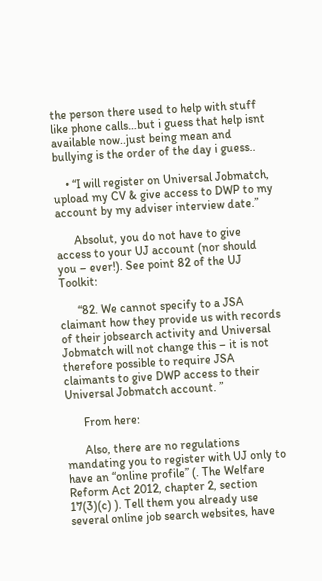the person there used to help with stuff like phone calls…but i guess that help isnt available now..just being mean and bullying is the order of the day i guess..

    • “I will register on Universal Jobmatch, upload my CV & give access to DWP to my account by my adviser interview date.”

      Absolut, you do not have to give access to your UJ account (nor should you – ever!). See point 82 of the UJ Toolkit:

      “82. We cannot specify to a JSA claimant how they provide us with records of their jobsearch activity and Universal Jobmatch will not change this – it is not therefore possible to require JSA claimants to give DWP access to their Universal Jobmatch account. ”

      From here:

      Also, there are no regulations mandating you to register with UJ only to have an “online profile” (. The Welfare Reform Act 2012, chapter 2, section 17(3)(c) ). Tell them you already use several online job search websites, have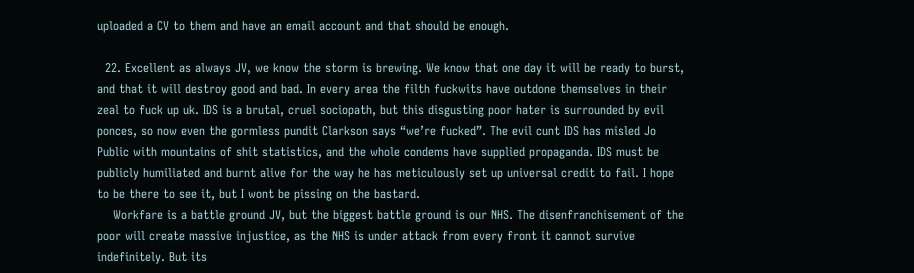uploaded a CV to them and have an email account and that should be enough.

  22. Excellent as always JV, we know the storm is brewing. We know that one day it will be ready to burst, and that it will destroy good and bad. In every area the filth fuckwits have outdone themselves in their zeal to fuck up uk. IDS is a brutal, cruel sociopath, but this disgusting poor hater is surrounded by evil ponces, so now even the gormless pundit Clarkson says “we’re fucked”. The evil cunt IDS has misled Jo Public with mountains of shit statistics, and the whole condems have supplied propaganda. IDS must be publicly humiliated and burnt alive for the way he has meticulously set up universal credit to fail. I hope to be there to see it, but I wont be pissing on the bastard.
    Workfare is a battle ground JV, but the biggest battle ground is our NHS. The disenfranchisement of the poor will create massive injustice, as the NHS is under attack from every front it cannot survive indefinitely. But its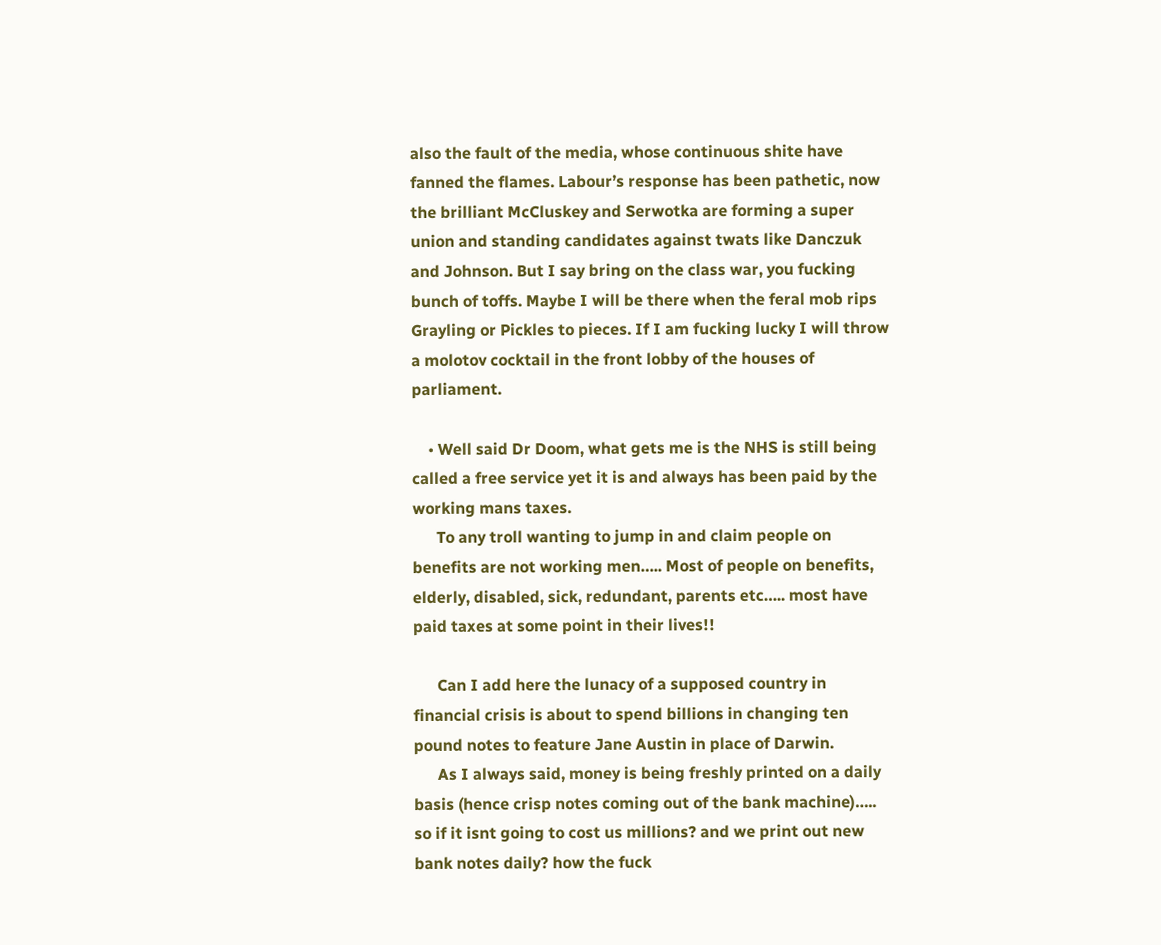also the fault of the media, whose continuous shite have fanned the flames. Labour’s response has been pathetic, now the brilliant McCluskey and Serwotka are forming a super union and standing candidates against twats like Danczuk and Johnson. But I say bring on the class war, you fucking bunch of toffs. Maybe I will be there when the feral mob rips Grayling or Pickles to pieces. If I am fucking lucky I will throw a molotov cocktail in the front lobby of the houses of parliament.

    • Well said Dr Doom, what gets me is the NHS is still being called a free service yet it is and always has been paid by the working mans taxes.
      To any troll wanting to jump in and claim people on benefits are not working men….. Most of people on benefits, elderly, disabled, sick, redundant, parents etc….. most have paid taxes at some point in their lives!!

      Can I add here the lunacy of a supposed country in financial crisis is about to spend billions in changing ten pound notes to feature Jane Austin in place of Darwin.
      As I always said, money is being freshly printed on a daily basis (hence crisp notes coming out of the bank machine)….. so if it isnt going to cost us millions? and we print out new bank notes daily? how the fuck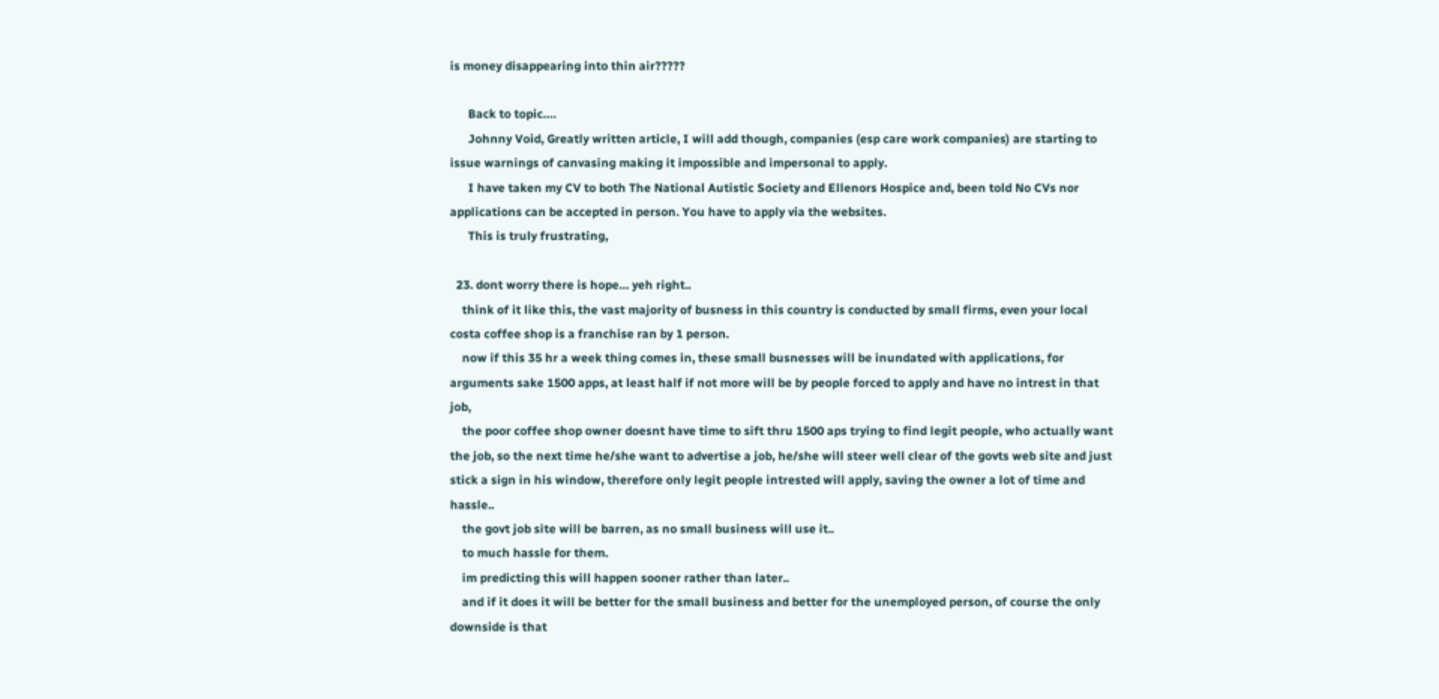is money disappearing into thin air?????

      Back to topic….
      Johnny Void, Greatly written article, I will add though, companies (esp care work companies) are starting to issue warnings of canvasing making it impossible and impersonal to apply.
      I have taken my CV to both The National Autistic Society and Ellenors Hospice and, been told No CVs nor applications can be accepted in person. You have to apply via the websites.
      This is truly frustrating,

  23. dont worry there is hope… yeh right..
    think of it like this, the vast majority of busness in this country is conducted by small firms, even your local costa coffee shop is a franchise ran by 1 person.
    now if this 35 hr a week thing comes in, these small busnesses will be inundated with applications, for arguments sake 1500 apps, at least half if not more will be by people forced to apply and have no intrest in that job,
    the poor coffee shop owner doesnt have time to sift thru 1500 aps trying to find legit people, who actually want the job, so the next time he/she want to advertise a job, he/she will steer well clear of the govts web site and just stick a sign in his window, therefore only legit people intrested will apply, saving the owner a lot of time and hassle..
    the govt job site will be barren, as no small business will use it..
    to much hassle for them.
    im predicting this will happen sooner rather than later..
    and if it does it will be better for the small business and better for the unemployed person, of course the only downside is that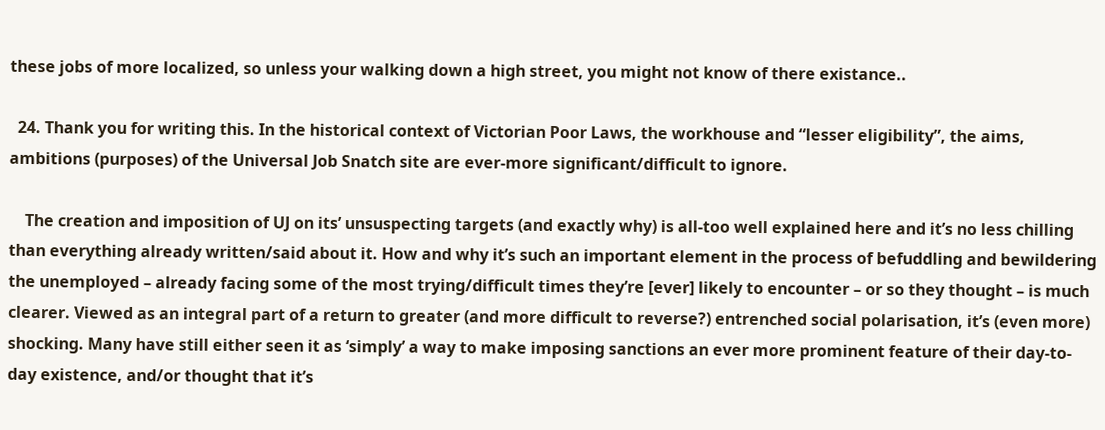these jobs of more localized, so unless your walking down a high street, you might not know of there existance..

  24. Thank you for writing this. In the historical context of Victorian Poor Laws, the workhouse and “lesser eligibility”, the aims, ambitions (purposes) of the Universal Job Snatch site are ever-more significant/difficult to ignore.

    The creation and imposition of UJ on its’ unsuspecting targets (and exactly why) is all-too well explained here and it’s no less chilling than everything already written/said about it. How and why it’s such an important element in the process of befuddling and bewildering the unemployed – already facing some of the most trying/difficult times they’re [ever] likely to encounter – or so they thought – is much clearer. Viewed as an integral part of a return to greater (and more difficult to reverse?) entrenched social polarisation, it’s (even more) shocking. Many have still either seen it as ‘simply’ a way to make imposing sanctions an ever more prominent feature of their day-to-day existence, and/or thought that it’s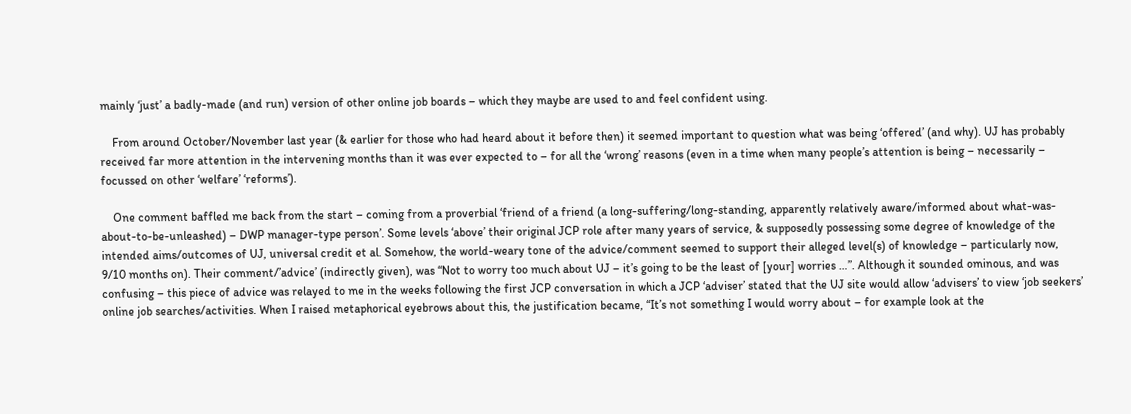mainly ‘just’ a badly-made (and run) version of other online job boards – which they maybe are used to and feel confident using.

    From around October/November last year (& earlier for those who had heard about it before then) it seemed important to question what was being ‘offered’ (and why). UJ has probably received far more attention in the intervening months than it was ever expected to – for all the ‘wrong’ reasons (even in a time when many people’s attention is being – necessarily – focussed on other ‘welfare’ ‘reforms’).

    One comment baffled me back from the start – coming from a proverbial ‘friend of a friend (a long-suffering/long-standing, apparently relatively aware/informed about what-was-about-to-be-unleashed) – DWP manager-type person’. Some levels ‘above’ their original JCP role after many years of service, & supposedly possessing some degree of knowledge of the intended aims/outcomes of UJ, universal credit et al. Somehow, the world-weary tone of the advice/comment seemed to support their alleged level(s) of knowledge – particularly now, 9/10 months on). Their comment/’advice’ (indirectly given), was “Not to worry too much about UJ – it’s going to be the least of [your] worries …”. Although it sounded ominous, and was confusing – this piece of advice was relayed to me in the weeks following the first JCP conversation in which a JCP ‘adviser’ stated that the UJ site would allow ‘advisers’ to view ‘job seekers’ online job searches/activities. When I raised metaphorical eyebrows about this, the justification became, “It’s not something I would worry about – for example look at the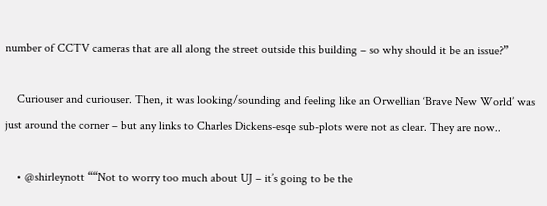number of CCTV cameras that are all along the street outside this building – so why should it be an issue?”

    Curiouser and curiouser. Then, it was looking/sounding and feeling like an Orwellian ‘Brave New World’ was just around the corner – but any links to Charles Dickens-esqe sub-plots were not as clear. They are now..

    • @shirleynott ““Not to worry too much about UJ – it’s going to be the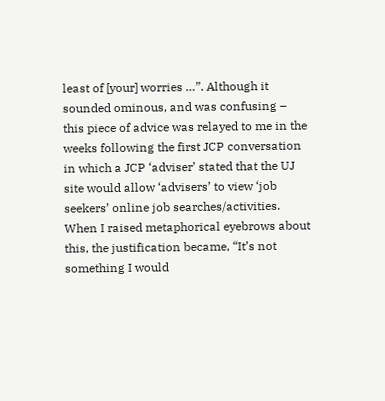least of [your] worries …”. Although it sounded ominous, and was confusing – this piece of advice was relayed to me in the weeks following the first JCP conversation in which a JCP ‘adviser’ stated that the UJ site would allow ‘advisers’ to view ‘job seekers’ online job searches/activities. When I raised metaphorical eyebrows about this, the justification became, “It’s not something I would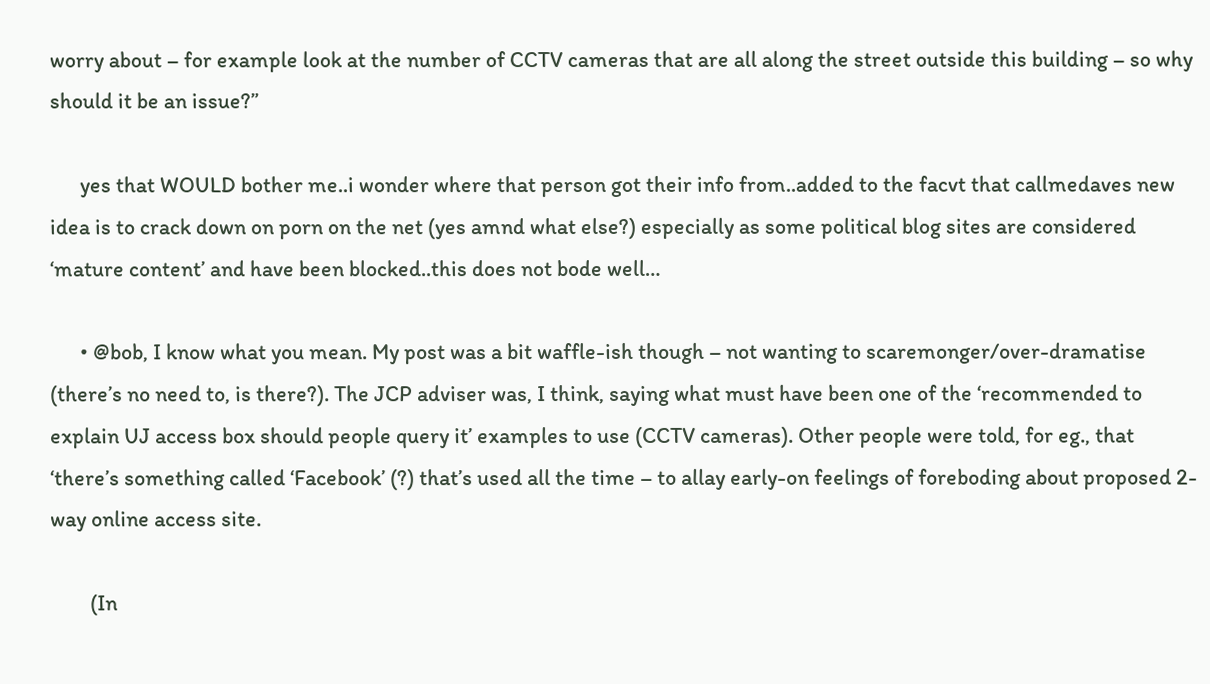worry about – for example look at the number of CCTV cameras that are all along the street outside this building – so why should it be an issue?”

      yes that WOULD bother me..i wonder where that person got their info from..added to the facvt that callmedaves new idea is to crack down on porn on the net (yes amnd what else?) especially as some political blog sites are considered ‘mature content’ and have been blocked..this does not bode well…

      • @bob, I know what you mean. My post was a bit waffle-ish though – not wanting to scaremonger/over-dramatise (there’s no need to, is there?). The JCP adviser was, I think, saying what must have been one of the ‘recommended to explain UJ access box should people query it’ examples to use (CCTV cameras). Other people were told, for eg., that ‘there’s something called ‘Facebook’ (?) that’s used all the time – to allay early-on feelings of foreboding about proposed 2-way online access site.

        (In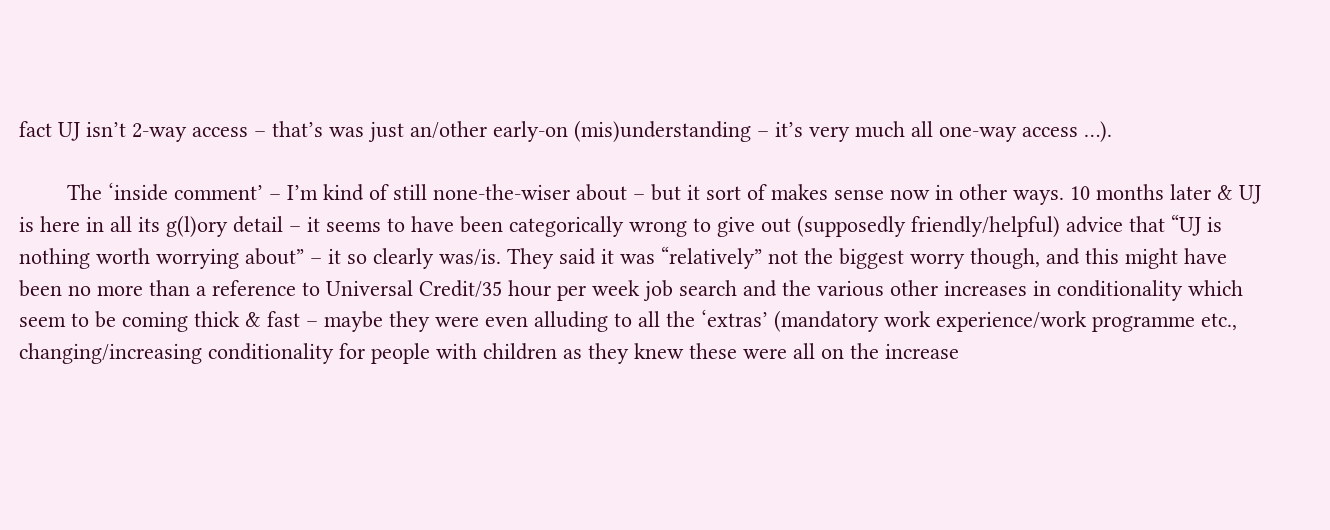fact UJ isn’t 2-way access – that’s was just an/other early-on (mis)understanding – it’s very much all one-way access …).

        The ‘inside comment’ – I’m kind of still none-the-wiser about – but it sort of makes sense now in other ways. 10 months later & UJ is here in all its g(l)ory detail – it seems to have been categorically wrong to give out (supposedly friendly/helpful) advice that “UJ is nothing worth worrying about” – it so clearly was/is. They said it was “relatively” not the biggest worry though, and this might have been no more than a reference to Universal Credit/35 hour per week job search and the various other increases in conditionality which seem to be coming thick & fast – maybe they were even alluding to all the ‘extras’ (mandatory work experience/work programme etc., changing/increasing conditionality for people with children as they knew these were all on the increase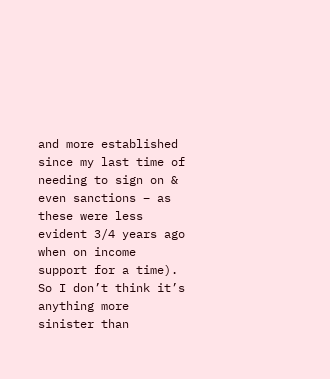and more established since my last time of needing to sign on & even sanctions – as these were less evident 3/4 years ago when on income support for a time). So I don’t think it’s anything more sinister than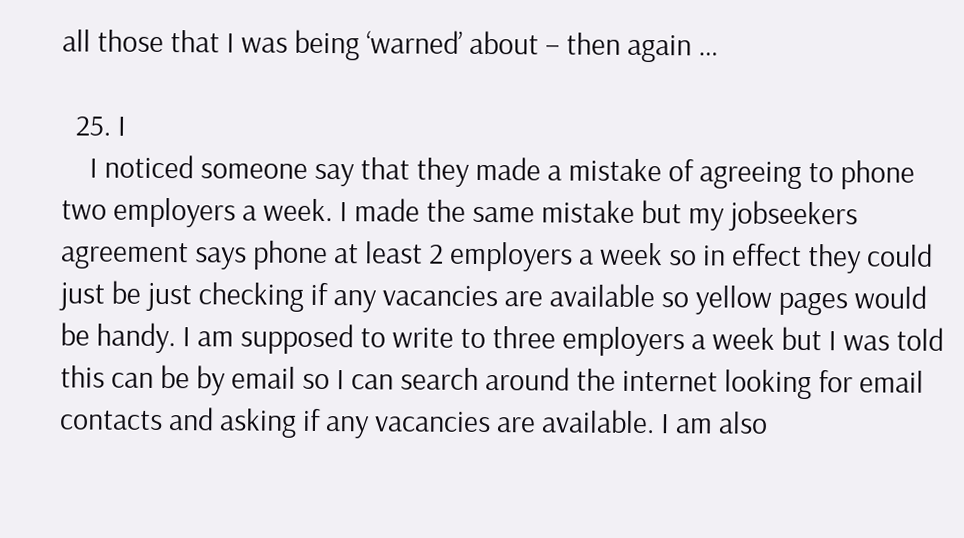all those that I was being ‘warned’ about – then again …

  25. I
    I noticed someone say that they made a mistake of agreeing to phone two employers a week. I made the same mistake but my jobseekers agreement says phone at least 2 employers a week so in effect they could just be just checking if any vacancies are available so yellow pages would be handy. I am supposed to write to three employers a week but I was told this can be by email so I can search around the internet looking for email contacts and asking if any vacancies are available. I am also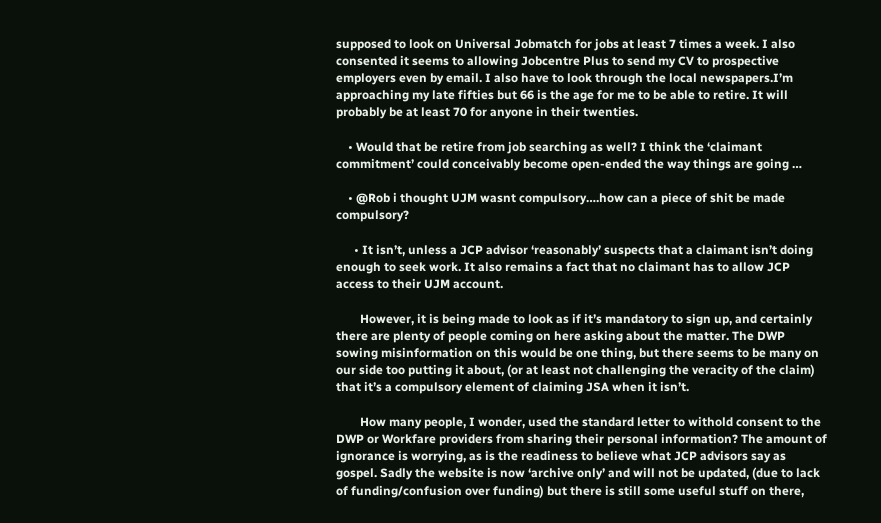supposed to look on Universal Jobmatch for jobs at least 7 times a week. I also consented it seems to allowing Jobcentre Plus to send my CV to prospective employers even by email. I also have to look through the local newspapers.I’m approaching my late fifties but 66 is the age for me to be able to retire. It will probably be at least 70 for anyone in their twenties.

    • Would that be retire from job searching as well? I think the ‘claimant commitment’ could conceivably become open-ended the way things are going …

    • @Rob i thought UJM wasnt compulsory….how can a piece of shit be made compulsory?

      • It isn’t, unless a JCP advisor ‘reasonably’ suspects that a claimant isn’t doing enough to seek work. It also remains a fact that no claimant has to allow JCP access to their UJM account.

        However, it is being made to look as if it’s mandatory to sign up, and certainly there are plenty of people coming on here asking about the matter. The DWP sowing misinformation on this would be one thing, but there seems to be many on our side too putting it about, (or at least not challenging the veracity of the claim) that it’s a compulsory element of claiming JSA when it isn’t.

        How many people, I wonder, used the standard letter to withold consent to the DWP or Workfare providers from sharing their personal information? The amount of ignorance is worrying, as is the readiness to believe what JCP advisors say as gospel. Sadly the website is now ‘archive only’ and will not be updated, (due to lack of funding/confusion over funding) but there is still some useful stuff on there,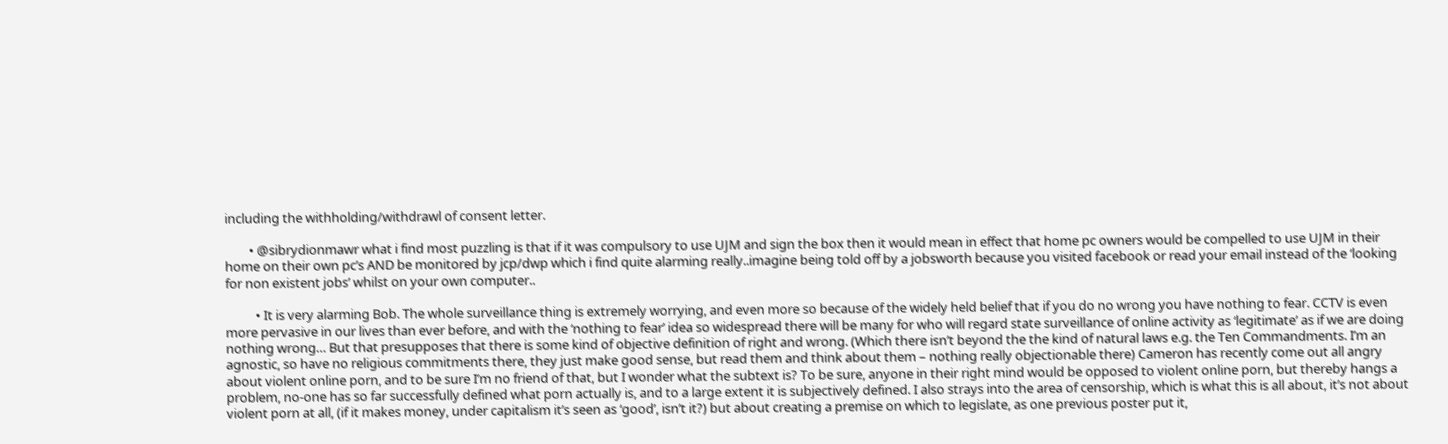including the withholding/withdrawl of consent letter.

        • @sibrydionmawr what i find most puzzling is that if it was compulsory to use UJM and sign the box then it would mean in effect that home pc owners would be compelled to use UJM in their home on their own pc’s AND be monitored by jcp/dwp which i find quite alarming really..imagine being told off by a jobsworth because you visited facebook or read your email instead of the ‘looking for non existent jobs’ whilst on your own computer..

          • It is very alarming Bob. The whole surveillance thing is extremely worrying, and even more so because of the widely held belief that if you do no wrong you have nothing to fear. CCTV is even more pervasive in our lives than ever before, and with the ‘nothing to fear’ idea so widespread there will be many for who will regard state surveillance of online activity as ‘legitimate’ as if we are doing nothing wrong… But that presupposes that there is some kind of objective definition of right and wrong. (Which there isn’t beyond the the kind of natural laws e.g. the Ten Commandments. I’m an agnostic, so have no religious commitments there, they just make good sense, but read them and think about them – nothing really objectionable there) Cameron has recently come out all angry about violent online porn, and to be sure I’m no friend of that, but I wonder what the subtext is? To be sure, anyone in their right mind would be opposed to violent online porn, but thereby hangs a problem, no-one has so far successfully defined what porn actually is, and to a large extent it is subjectively defined. I also strays into the area of censorship, which is what this is all about, it’s not about violent porn at all, (if it makes money, under capitalism it’s seen as ‘good’, isn’t it?) but about creating a premise on which to legislate, as one previous poster put it,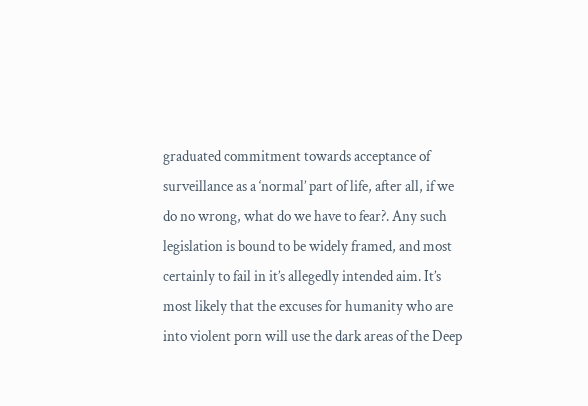graduated commitment towards acceptance of surveillance as a ‘normal’ part of life, after all, if we do no wrong, what do we have to fear?. Any such legislation is bound to be widely framed, and most certainly to fail in it’s allegedly intended aim. It’s most likely that the excuses for humanity who are into violent porn will use the dark areas of the Deep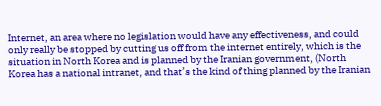Internet, an area where no legislation would have any effectiveness, and could only really be stopped by cutting us off from the internet entirely, which is the situation in North Korea and is planned by the Iranian government, (North Korea has a national intranet, and that’s the kind of thing planned by the Iranian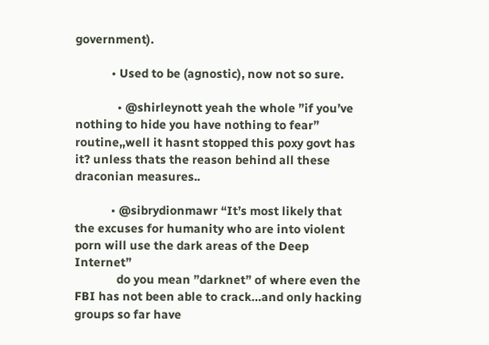government).

            • Used to be (agnostic), now not so sure.

              • @shirleynott yeah the whole ”if you’ve nothing to hide you have nothing to fear” routine,,well it hasnt stopped this poxy govt has it? unless thats the reason behind all these draconian measures..

            • @sibrydionmawr “It’s most likely that the excuses for humanity who are into violent porn will use the dark areas of the Deep Internet”
              do you mean ”darknet” of where even the FBI has not been able to crack…and only hacking groups so far have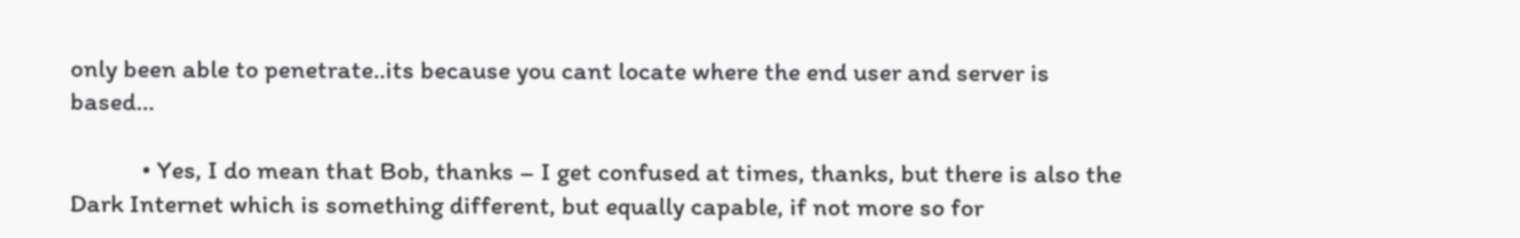only been able to penetrate..its because you cant locate where the end user and server is based…

            • Yes, I do mean that Bob, thanks – I get confused at times, thanks, but there is also the Dark Internet which is something different, but equally capable, if not more so for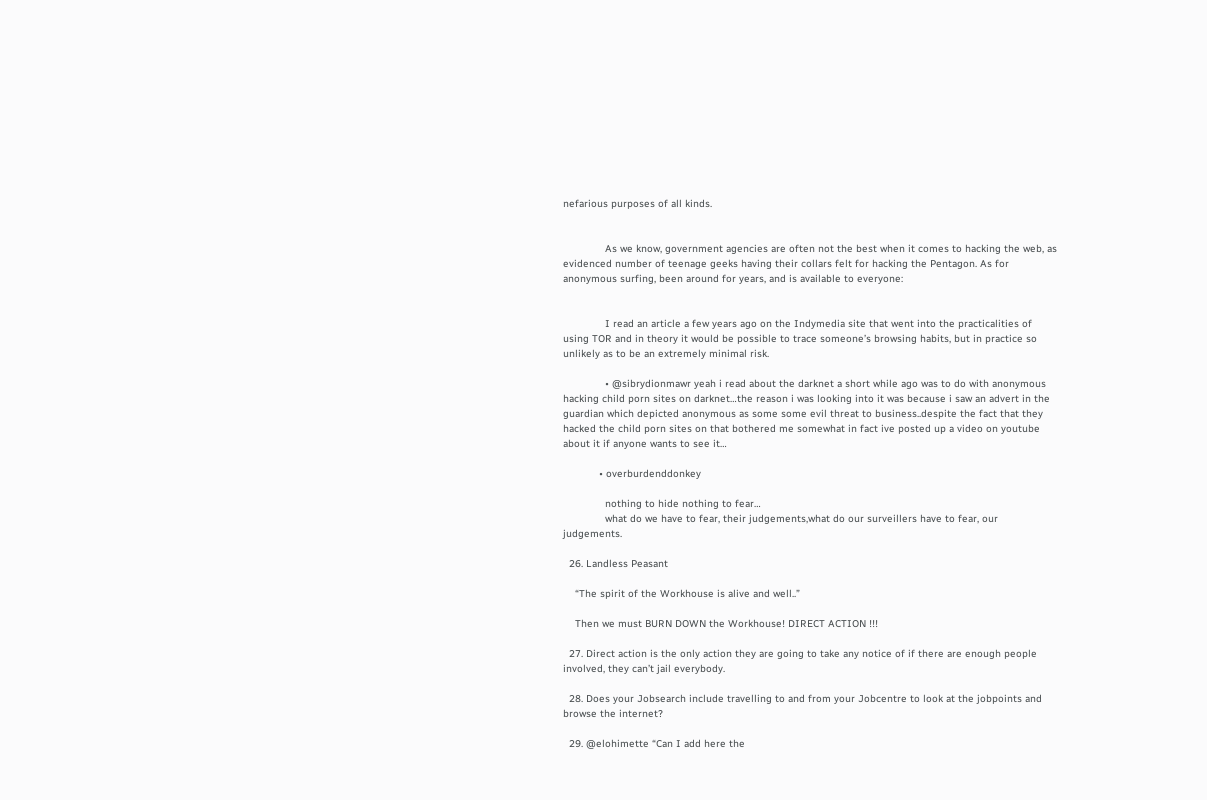nefarious purposes of all kinds.


              As we know, government agencies are often not the best when it comes to hacking the web, as evidenced number of teenage geeks having their collars felt for hacking the Pentagon. As for anonymous surfing, been around for years, and is available to everyone:


              I read an article a few years ago on the Indymedia site that went into the practicalities of using TOR and in theory it would be possible to trace someone’s browsing habits, but in practice so unlikely as to be an extremely minimal risk.

              • @sibrydionmawr yeah i read about the darknet a short while ago was to do with anonymous hacking child porn sites on darknet…the reason i was looking into it was because i saw an advert in the guardian which depicted anonymous as some some evil threat to business..despite the fact that they hacked the child porn sites on that bothered me somewhat in fact ive posted up a video on youtube about it if anyone wants to see it…

            • overburdenddonkey

              nothing to hide nothing to fear…
              what do we have to fear, their judgements,what do our surveillers have to fear, our judgements.

  26. Landless Peasant

    “The spirit of the Workhouse is alive and well..”

    Then we must BURN DOWN the Workhouse! DIRECT ACTION !!!

  27. Direct action is the only action they are going to take any notice of if there are enough people involved, they can’t jail everybody.

  28. Does your Jobsearch include travelling to and from your Jobcentre to look at the jobpoints and browse the internet?

  29. @elohimette “Can I add here the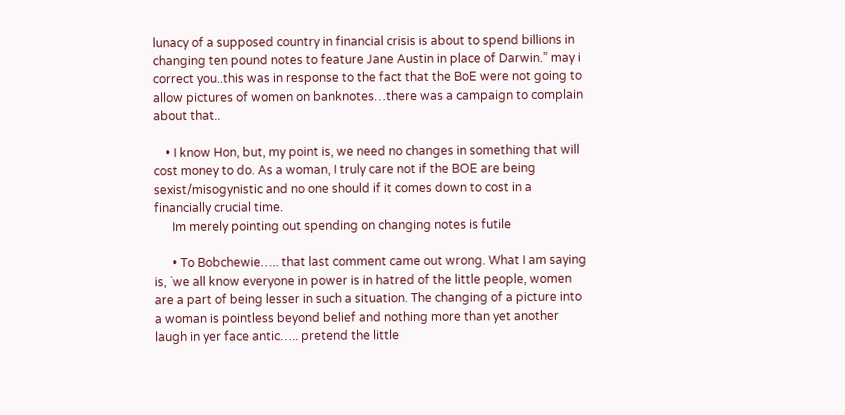lunacy of a supposed country in financial crisis is about to spend billions in changing ten pound notes to feature Jane Austin in place of Darwin.” may i correct you..this was in response to the fact that the BoE were not going to allow pictures of women on banknotes…there was a campaign to complain about that..

    • I know Hon, but, my point is, we need no changes in something that will cost money to do. As a woman, I truly care not if the BOE are being sexist/misogynistic and no one should if it comes down to cost in a financially crucial time.
      Im merely pointing out spending on changing notes is futile

      • To Bobchewie….. that last comment came out wrong. What I am saying is, `we all know everyone in power is in hatred of the little people, women are a part of being lesser in such a situation. The changing of a picture into a woman is pointless beyond belief and nothing more than yet another laugh in yer face antic….. pretend the little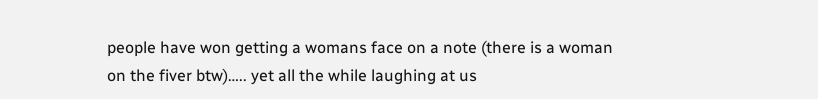people have won getting a womans face on a note (there is a woman on the fiver btw)….. yet all the while laughing at us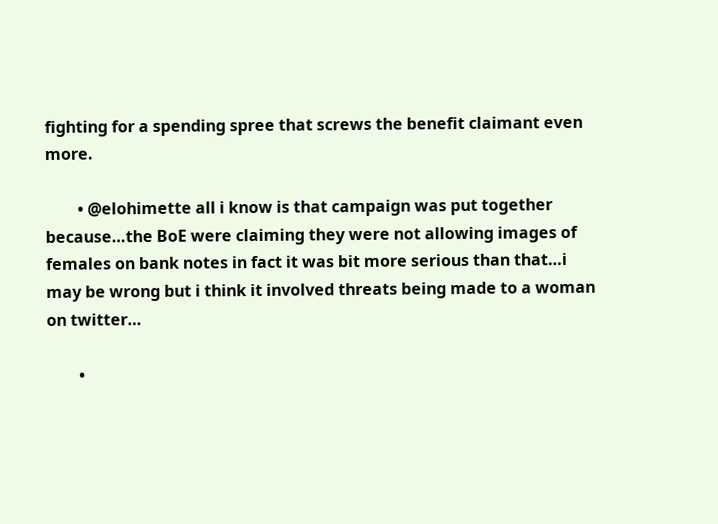fighting for a spending spree that screws the benefit claimant even more.

        • @elohimette all i know is that campaign was put together because…the BoE were claiming they were not allowing images of females on bank notes in fact it was bit more serious than that…i may be wrong but i think it involved threats being made to a woman on twitter…

        •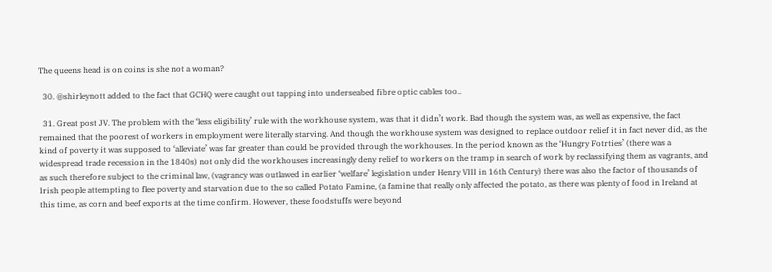The queens head is on coins is she not a woman?

  30. @shirleynott added to the fact that GCHQ were caught out tapping into underseabed fibre optic cables too..

  31. Great post JV. The problem with the ‘less eligibility’ rule with the workhouse system, was that it didn’t work. Bad though the system was, as well as expensive, the fact remained that the poorest of workers in employment were literally starving. And though the workhouse system was designed to replace outdoor relief it in fact never did, as the kind of poverty it was supposed to ‘alleviate’ was far greater than could be provided through the workhouses. In the period known as the ‘Hungry Fotrties’ (there was a widespread trade recession in the 1840s) not only did the workhouses increasingly deny relief to workers on the tramp in search of work by reclassifying them as vagrants, and as such therefore subject to the criminal law, (vagrancy was outlawed in earlier ‘welfare’ legislation under Henry VIII in 16th Century) there was also the factor of thousands of Irish people attempting to flee poverty and starvation due to the so called Potato Famine, (a famine that really only affected the potato, as there was plenty of food in Ireland at this time, as corn and beef exports at the time confirm. However, these foodstuffs were beyond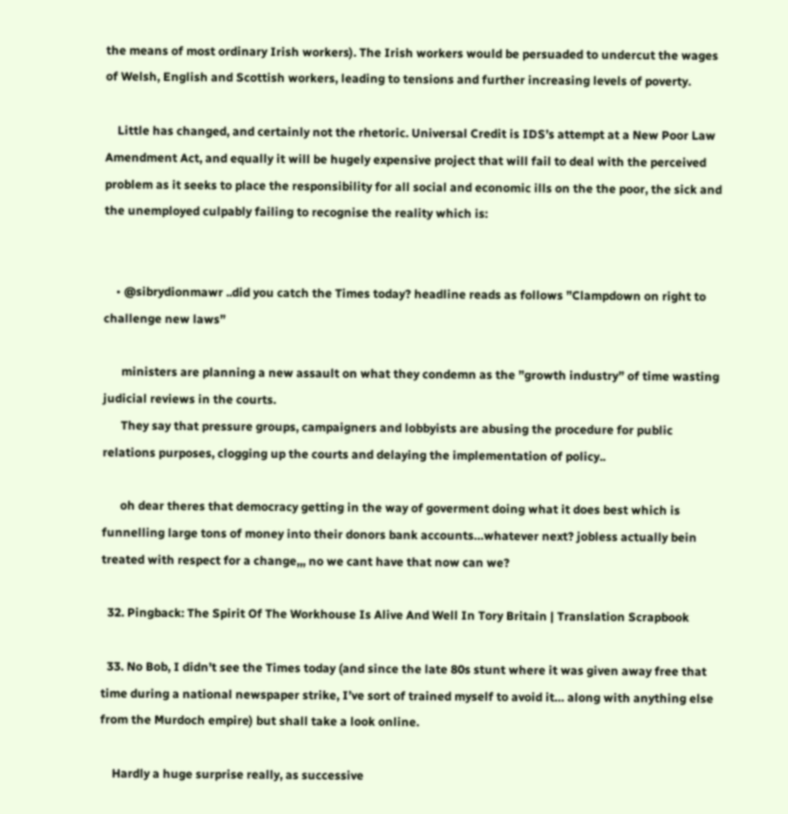the means of most ordinary Irish workers). The Irish workers would be persuaded to undercut the wages of Welsh, English and Scottish workers, leading to tensions and further increasing levels of poverty.

    Little has changed, and certainly not the rhetoric. Universal Credit is IDS’s attempt at a New Poor Law Amendment Act, and equally it will be hugely expensive project that will fail to deal with the perceived problem as it seeks to place the responsibility for all social and economic ills on the the poor, the sick and the unemployed culpably failing to recognise the reality which is:


    • @sibrydionmawr ..did you catch the Times today? headline reads as follows ”Clampdown on right to challenge new laws”

      ministers are planning a new assault on what they condemn as the ”growth industry” of time wasting judicial reviews in the courts.
      They say that pressure groups, campaigners and lobbyists are abusing the procedure for public relations purposes, clogging up the courts and delaying the implementation of policy..

      oh dear theres that democracy getting in the way of goverment doing what it does best which is funnelling large tons of money into their donors bank accounts…whatever next? jobless actually bein treated with respect for a change,,, no we cant have that now can we?

  32. Pingback: The Spirit Of The Workhouse Is Alive And Well In Tory Britain | Translation Scrapbook

  33. No Bob, I didn’t see the Times today (and since the late 80s stunt where it was given away free that time during a national newspaper strike, I’ve sort of trained myself to avoid it… along with anything else from the Murdoch empire) but shall take a look online.

    Hardly a huge surprise really, as successive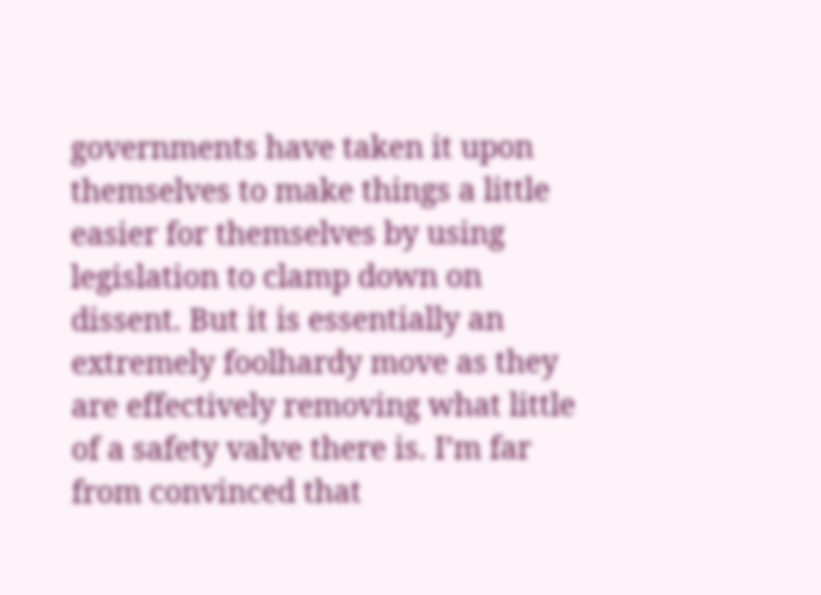governments have taken it upon themselves to make things a little easier for themselves by using legislation to clamp down on dissent. But it is essentially an extremely foolhardy move as they are effectively removing what little of a safety valve there is. I’m far from convinced that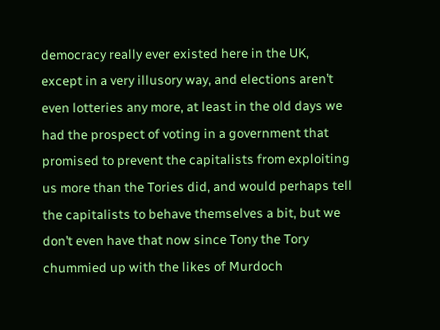democracy really ever existed here in the UK, except in a very illusory way, and elections aren’t even lotteries any more, at least in the old days we had the prospect of voting in a government that promised to prevent the capitalists from exploiting us more than the Tories did, and would perhaps tell the capitalists to behave themselves a bit, but we don’t even have that now since Tony the Tory chummied up with the likes of Murdoch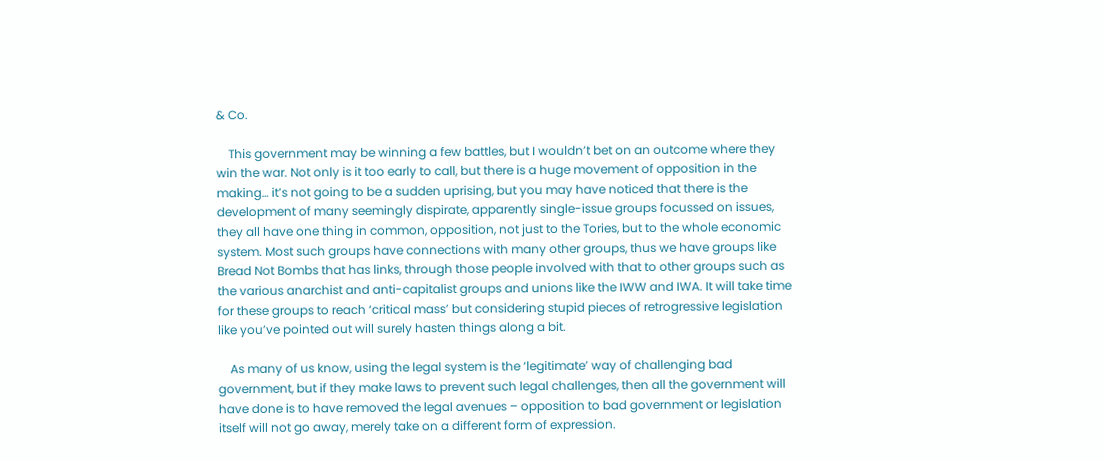& Co.

    This government may be winning a few battles, but I wouldn’t bet on an outcome where they win the war. Not only is it too early to call, but there is a huge movement of opposition in the making… it’s not going to be a sudden uprising, but you may have noticed that there is the development of many seemingly dispirate, apparently single-issue groups focussed on issues, they all have one thing in common, opposition, not just to the Tories, but to the whole economic system. Most such groups have connections with many other groups, thus we have groups like Bread Not Bombs that has links, through those people involved with that to other groups such as the various anarchist and anti-capitalist groups and unions like the IWW and IWA. It will take time for these groups to reach ‘critical mass’ but considering stupid pieces of retrogressive legislation like you’ve pointed out will surely hasten things along a bit.

    As many of us know, using the legal system is the ‘legitimate’ way of challenging bad government, but if they make laws to prevent such legal challenges, then all the government will have done is to have removed the legal avenues – opposition to bad government or legislation itself will not go away, merely take on a different form of expression.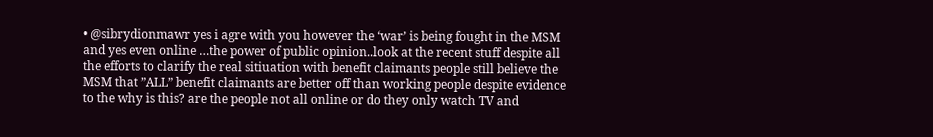• @sibrydionmawr yes i agre with you however the ‘war’ is being fought in the MSM and yes even online …the power of public opinion..look at the recent stuff despite all the efforts to clarify the real sitiuation with benefit claimants people still believe the MSM that ”ALL” benefit claimants are better off than working people despite evidence to the why is this? are the people not all online or do they only watch TV and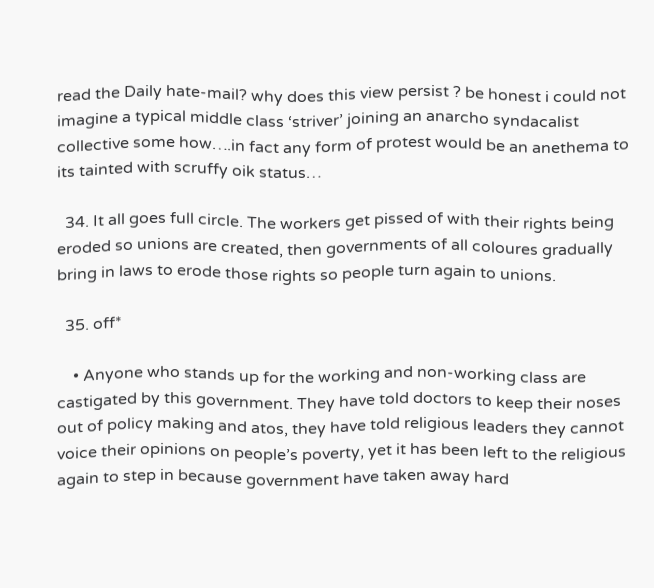read the Daily hate-mail? why does this view persist ? be honest i could not imagine a typical middle class ‘striver’ joining an anarcho syndacalist collective some how….in fact any form of protest would be an anethema to its tainted with scruffy oik status…

  34. It all goes full circle. The workers get pissed of with their rights being eroded so unions are created, then governments of all coloures gradually bring in laws to erode those rights so people turn again to unions.

  35. off*

    • Anyone who stands up for the working and non-working class are castigated by this government. They have told doctors to keep their noses out of policy making and atos, they have told religious leaders they cannot voice their opinions on people’s poverty, yet it has been left to the religious again to step in because government have taken away hard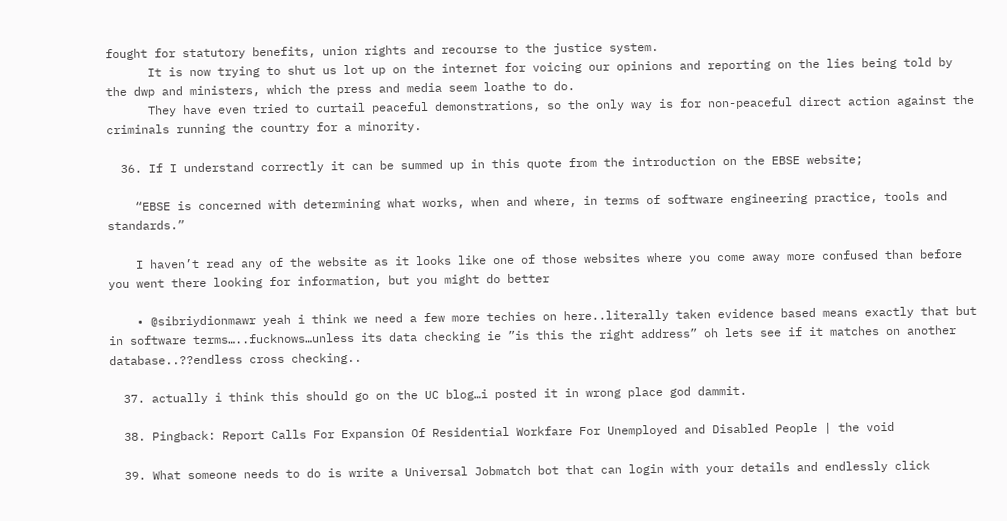fought for statutory benefits, union rights and recourse to the justice system.
      It is now trying to shut us lot up on the internet for voicing our opinions and reporting on the lies being told by the dwp and ministers, which the press and media seem loathe to do.
      They have even tried to curtail peaceful demonstrations, so the only way is for non-peaceful direct action against the criminals running the country for a minority.

  36. If I understand correctly it can be summed up in this quote from the introduction on the EBSE website;

    “EBSE is concerned with determining what works, when and where, in terms of software engineering practice, tools and standards.”

    I haven’t read any of the website as it looks like one of those websites where you come away more confused than before you went there looking for information, but you might do better

    • @sibriydionmawr yeah i think we need a few more techies on here..literally taken evidence based means exactly that but in software terms…..fucknows…unless its data checking ie ”is this the right address” oh lets see if it matches on another database..??endless cross checking..

  37. actually i think this should go on the UC blog…i posted it in wrong place god dammit.

  38. Pingback: Report Calls For Expansion Of Residential Workfare For Unemployed and Disabled People | the void

  39. What someone needs to do is write a Universal Jobmatch bot that can login with your details and endlessly click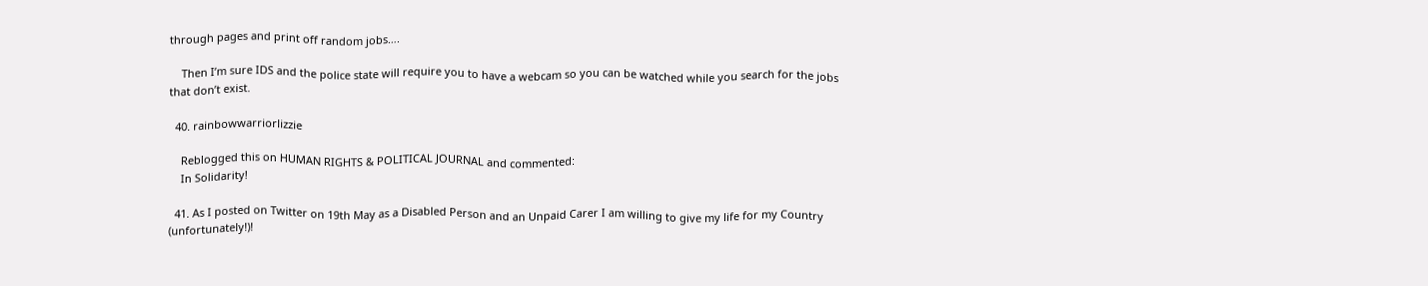through pages and print off random jobs….

    Then I’m sure IDS and the police state will require you to have a webcam so you can be watched while you search for the jobs that don’t exist.

  40. rainbowwarriorlizzie

    Reblogged this on HUMAN RIGHTS & POLITICAL JOURNAL and commented:
    In Solidarity!

  41. As I posted on Twitter on 19th May as a Disabled Person and an Unpaid Carer I am willing to give my life for my Country (unfortunately!)!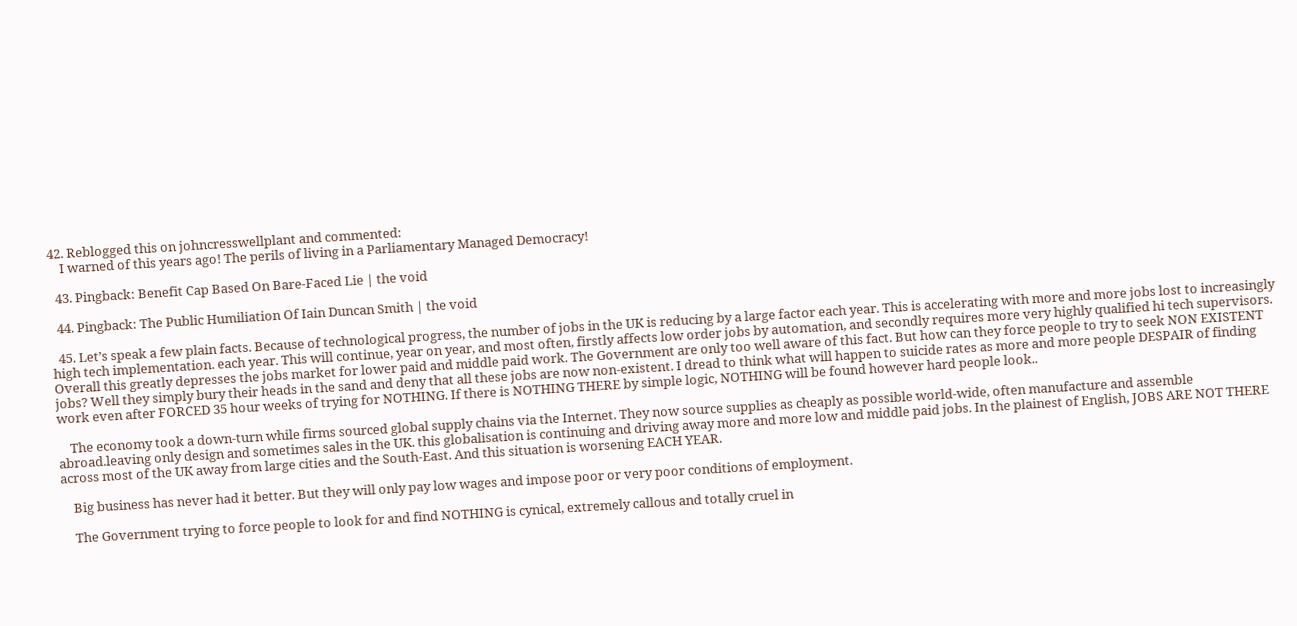42. Reblogged this on johncresswellplant and commented:
    I warned of this years ago! The perils of living in a Parliamentary Managed Democracy!

  43. Pingback: Benefit Cap Based On Bare-Faced Lie | the void

  44. Pingback: The Public Humiliation Of Iain Duncan Smith | the void

  45. Let’s speak a few plain facts. Because of technological progress, the number of jobs in the UK is reducing by a large factor each year. This is accelerating with more and more jobs lost to increasingly high tech implementation. each year. This will continue, year on year, and most often, firstly affects low order jobs by automation, and secondly requires more very highly qualified hi tech supervisors. Overall this greatly depresses the jobs market for lower paid and middle paid work. The Government are only too well aware of this fact. But how can they force people to try to seek NON EXISTENT jobs? Well they simply bury their heads in the sand and deny that all these jobs are now non-existent. I dread to think what will happen to suicide rates as more and more people DESPAIR of finding work even after FORCED 35 hour weeks of trying for NOTHING. If there is NOTHING THERE by simple logic, NOTHING will be found however hard people look..

    The economy took a down-turn while firms sourced global supply chains via the Internet. They now source supplies as cheaply as possible world-wide, often manufacture and assemble abroad.leaving only design and sometimes sales in the UK. this globalisation is continuing and driving away more and more low and middle paid jobs. In the plainest of English, JOBS ARE NOT THERE across most of the UK away from large cities and the South-East. And this situation is worsening EACH YEAR.

    Big business has never had it better. But they will only pay low wages and impose poor or very poor conditions of employment.

    The Government trying to force people to look for and find NOTHING is cynical, extremely callous and totally cruel in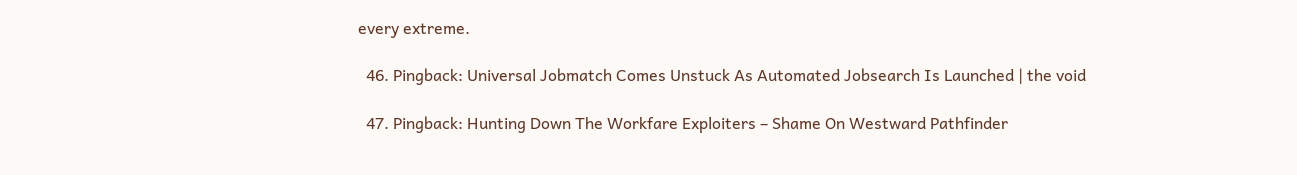every extreme.

  46. Pingback: Universal Jobmatch Comes Unstuck As Automated Jobsearch Is Launched | the void

  47. Pingback: Hunting Down The Workfare Exploiters – Shame On Westward Pathfinder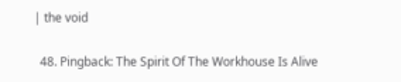| the void

  48. Pingback: The Spirit Of The Workhouse Is Alive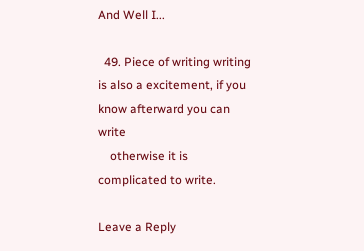And Well I...

  49. Piece of writing writing is also a excitement, if you know afterward you can write
    otherwise it is complicated to write.

Leave a Reply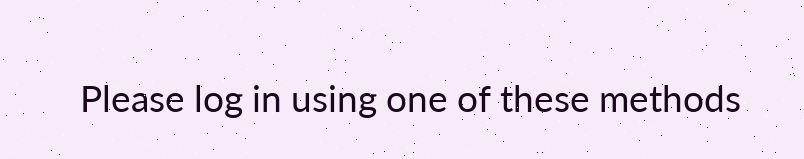Please log in using one of these methods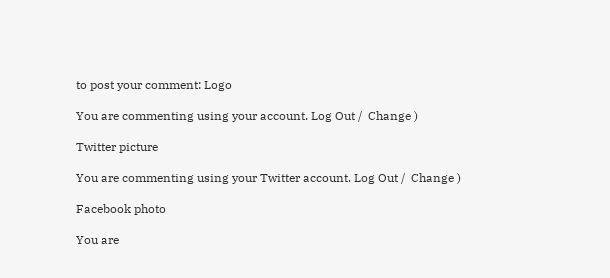to post your comment: Logo

You are commenting using your account. Log Out /  Change )

Twitter picture

You are commenting using your Twitter account. Log Out /  Change )

Facebook photo

You are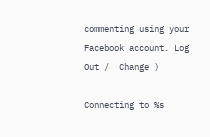commenting using your Facebook account. Log Out /  Change )

Connecting to %s